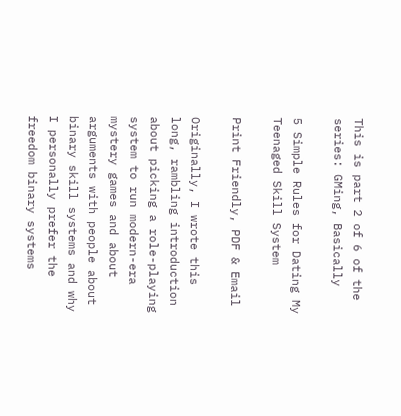This is part 2 of 6 of the series: GMing, Basically

5 Simple Rules for Dating My Teenaged Skill System

Print Friendly, PDF & Email

Originally, I wrote this long, rambling introduction about picking a role-playing system to run modern-era mystery games and about arguments with people about binary skill systems and why I personally prefer the freedom binary systems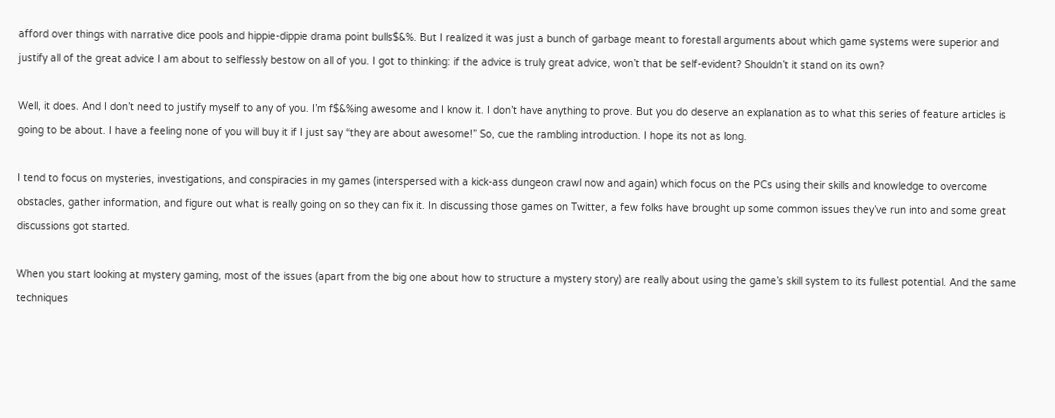afford over things with narrative dice pools and hippie-dippie drama point bulls$&%. But I realized it was just a bunch of garbage meant to forestall arguments about which game systems were superior and justify all of the great advice I am about to selflessly bestow on all of you. I got to thinking: if the advice is truly great advice, won’t that be self-evident? Shouldn’t it stand on its own?

Well, it does. And I don’t need to justify myself to any of you. I’m f$&%ing awesome and I know it. I don’t have anything to prove. But you do deserve an explanation as to what this series of feature articles is going to be about. I have a feeling none of you will buy it if I just say “they are about awesome!” So, cue the rambling introduction. I hope its not as long.

I tend to focus on mysteries, investigations, and conspiracies in my games (interspersed with a kick-ass dungeon crawl now and again) which focus on the PCs using their skills and knowledge to overcome obstacles, gather information, and figure out what is really going on so they can fix it. In discussing those games on Twitter, a few folks have brought up some common issues they’ve run into and some great discussions got started.

When you start looking at mystery gaming, most of the issues (apart from the big one about how to structure a mystery story) are really about using the game’s skill system to its fullest potential. And the same techniques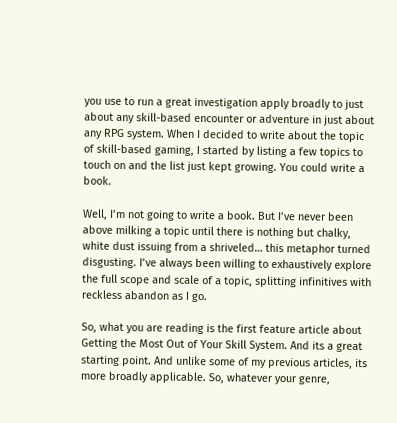you use to run a great investigation apply broadly to just about any skill-based encounter or adventure in just about any RPG system. When I decided to write about the topic of skill-based gaming, I started by listing a few topics to touch on and the list just kept growing. You could write a book.

Well, I’m not going to write a book. But I’ve never been above milking a topic until there is nothing but chalky, white dust issuing from a shriveled… this metaphor turned disgusting. I’ve always been willing to exhaustively explore the full scope and scale of a topic, splitting infinitives with reckless abandon as I go.

So, what you are reading is the first feature article about Getting the Most Out of Your Skill System. And its a great starting point. And unlike some of my previous articles, its more broadly applicable. So, whatever your genre,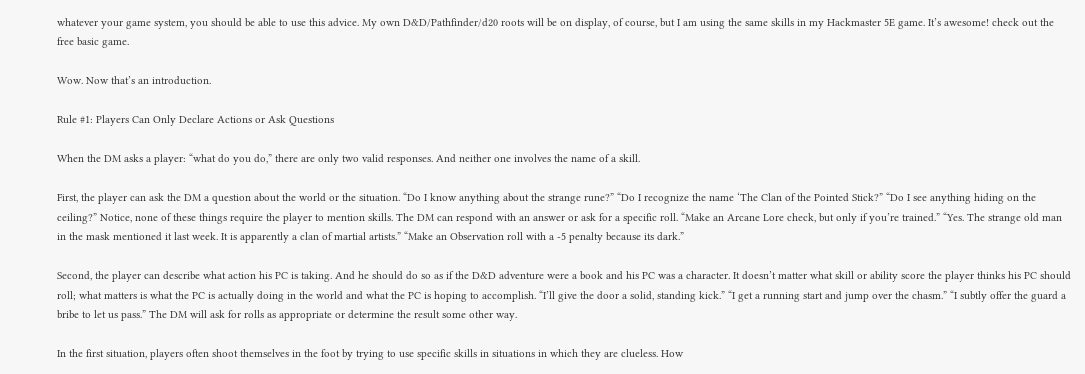whatever your game system, you should be able to use this advice. My own D&D/Pathfinder/d20 roots will be on display, of course, but I am using the same skills in my Hackmaster 5E game. It’s awesome! check out the free basic game.

Wow. Now that’s an introduction.

Rule #1: Players Can Only Declare Actions or Ask Questions

When the DM asks a player: “what do you do,” there are only two valid responses. And neither one involves the name of a skill.

First, the player can ask the DM a question about the world or the situation. “Do I know anything about the strange rune?” “Do I recognize the name ‘The Clan of the Pointed Stick?” “Do I see anything hiding on the ceiling?” Notice, none of these things require the player to mention skills. The DM can respond with an answer or ask for a specific roll. “Make an Arcane Lore check, but only if you’re trained.” “Yes. The strange old man in the mask mentioned it last week. It is apparently a clan of martial artists.” “Make an Observation roll with a -5 penalty because its dark.”

Second, the player can describe what action his PC is taking. And he should do so as if the D&D adventure were a book and his PC was a character. It doesn’t matter what skill or ability score the player thinks his PC should roll; what matters is what the PC is actually doing in the world and what the PC is hoping to accomplish. “I’ll give the door a solid, standing kick.” “I get a running start and jump over the chasm.” “I subtly offer the guard a bribe to let us pass.” The DM will ask for rolls as appropriate or determine the result some other way.

In the first situation, players often shoot themselves in the foot by trying to use specific skills in situations in which they are clueless. How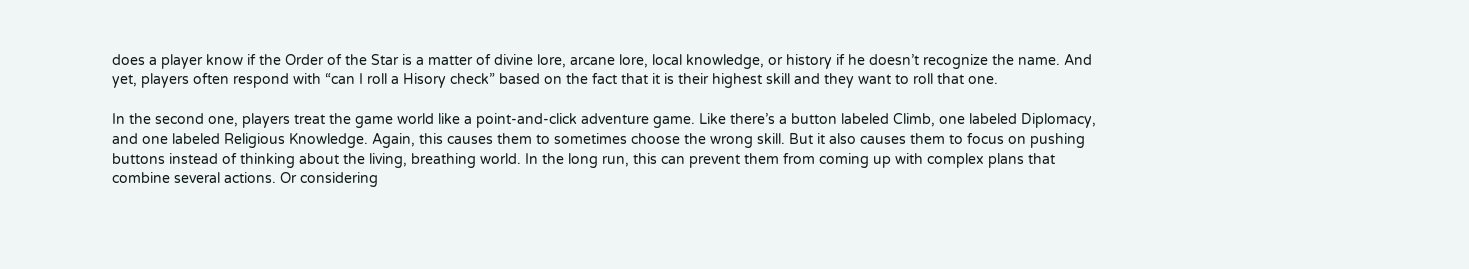does a player know if the Order of the Star is a matter of divine lore, arcane lore, local knowledge, or history if he doesn’t recognize the name. And yet, players often respond with “can I roll a Hisory check” based on the fact that it is their highest skill and they want to roll that one.

In the second one, players treat the game world like a point-and-click adventure game. Like there’s a button labeled Climb, one labeled Diplomacy, and one labeled Religious Knowledge. Again, this causes them to sometimes choose the wrong skill. But it also causes them to focus on pushing buttons instead of thinking about the living, breathing world. In the long run, this can prevent them from coming up with complex plans that combine several actions. Or considering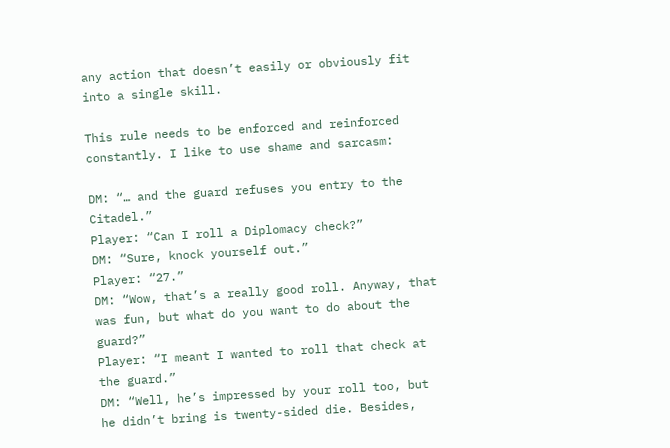any action that doesn’t easily or obviously fit into a single skill.

This rule needs to be enforced and reinforced constantly. I like to use shame and sarcasm:

DM: “… and the guard refuses you entry to the Citadel.”
Player: “Can I roll a Diplomacy check?”
DM: “Sure, knock yourself out.”
Player: “27.”
DM: “Wow, that’s a really good roll. Anyway, that was fun, but what do you want to do about the guard?”
Player: “I meant I wanted to roll that check at the guard.”
DM: “Well, he’s impressed by your roll too, but he didn’t bring is twenty-sided die. Besides,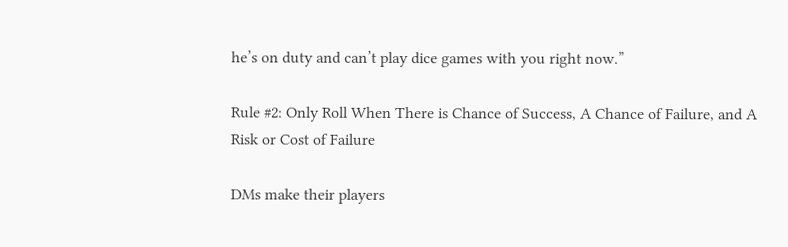he’s on duty and can’t play dice games with you right now.”

Rule #2: Only Roll When There is Chance of Success, A Chance of Failure, and A Risk or Cost of Failure

DMs make their players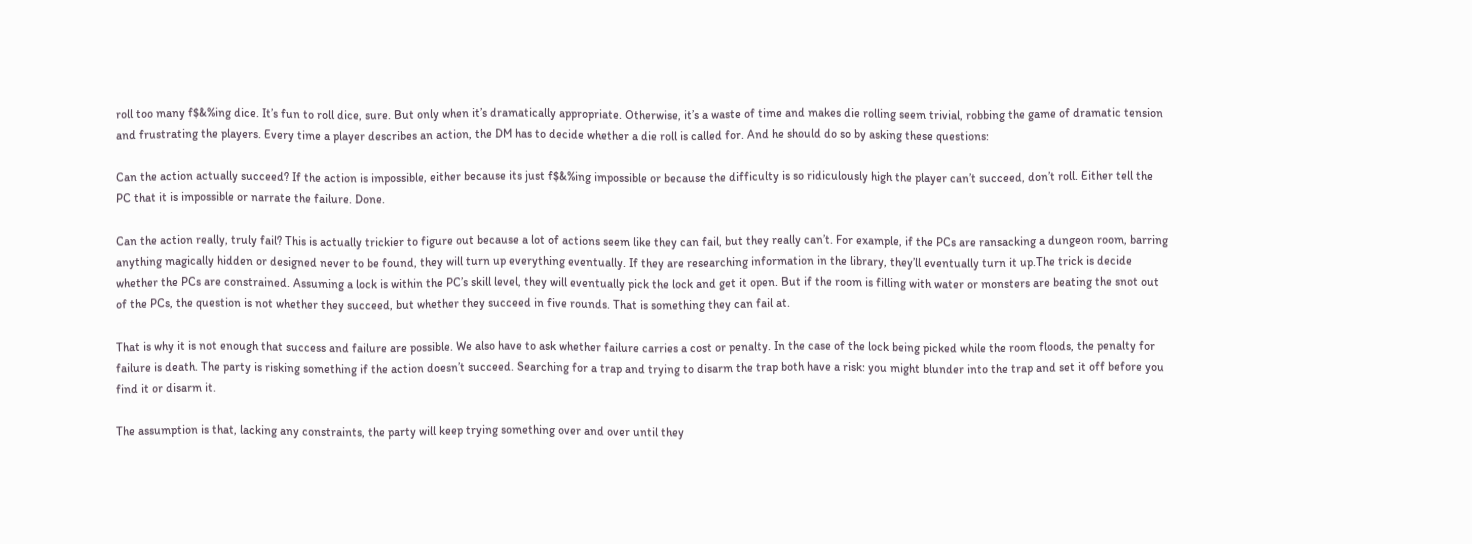roll too many f$&%ing dice. It’s fun to roll dice, sure. But only when it’s dramatically appropriate. Otherwise, it’s a waste of time and makes die rolling seem trivial, robbing the game of dramatic tension and frustrating the players. Every time a player describes an action, the DM has to decide whether a die roll is called for. And he should do so by asking these questions:

Can the action actually succeed? If the action is impossible, either because its just f$&%ing impossible or because the difficulty is so ridiculously high the player can’t succeed, don’t roll. Either tell the PC that it is impossible or narrate the failure. Done.

Can the action really, truly fail? This is actually trickier to figure out because a lot of actions seem like they can fail, but they really can’t. For example, if the PCs are ransacking a dungeon room, barring anything magically hidden or designed never to be found, they will turn up everything eventually. If they are researching information in the library, they’ll eventually turn it up.The trick is decide whether the PCs are constrained. Assuming a lock is within the PC’s skill level, they will eventually pick the lock and get it open. But if the room is filling with water or monsters are beating the snot out of the PCs, the question is not whether they succeed, but whether they succeed in five rounds. That is something they can fail at.

That is why it is not enough that success and failure are possible. We also have to ask whether failure carries a cost or penalty. In the case of the lock being picked while the room floods, the penalty for failure is death. The party is risking something if the action doesn’t succeed. Searching for a trap and trying to disarm the trap both have a risk: you might blunder into the trap and set it off before you find it or disarm it.

The assumption is that, lacking any constraints, the party will keep trying something over and over until they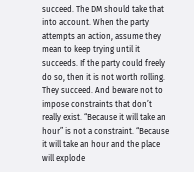succeed. The DM should take that into account. When the party attempts an action, assume they mean to keep trying until it succeeds. If the party could freely do so, then it is not worth rolling. They succeed. And beware not to impose constraints that don’t really exist. “Because it will take an hour” is not a constraint. “Because it will take an hour and the place will explode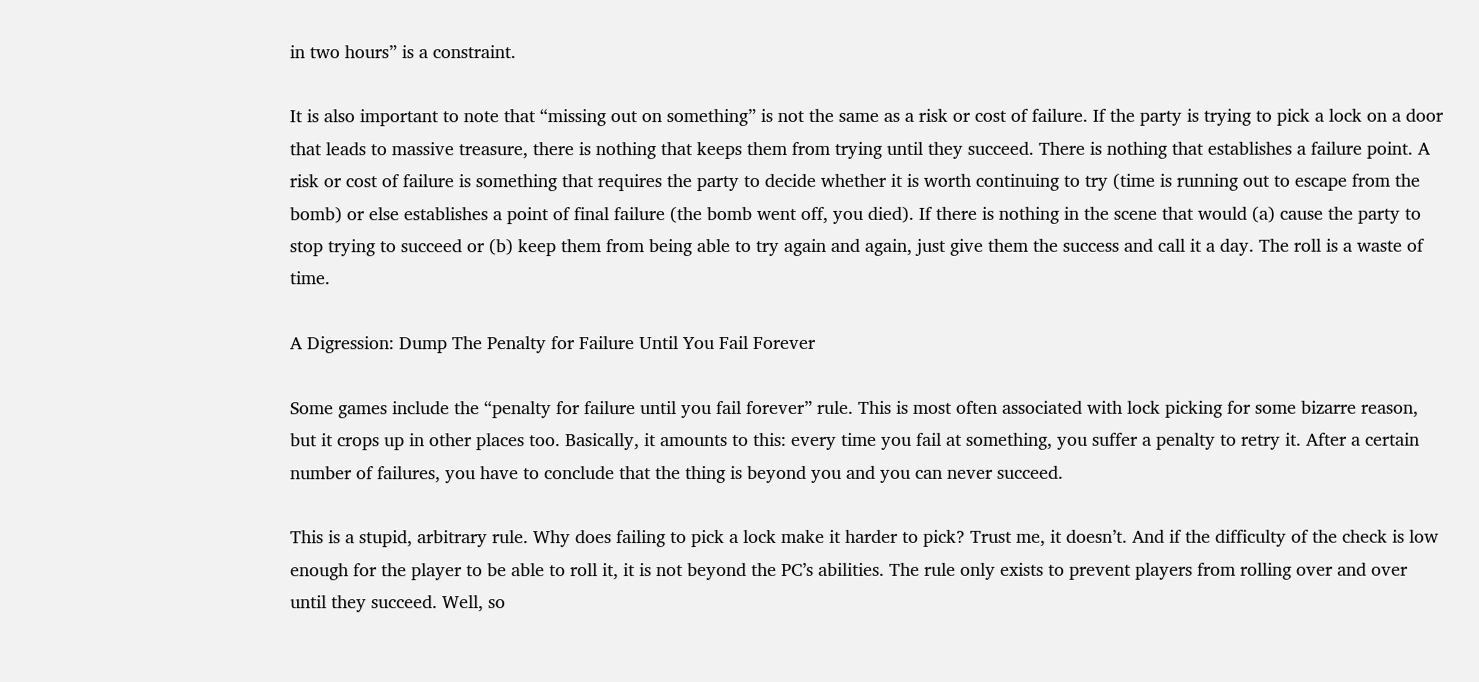in two hours” is a constraint.

It is also important to note that “missing out on something” is not the same as a risk or cost of failure. If the party is trying to pick a lock on a door that leads to massive treasure, there is nothing that keeps them from trying until they succeed. There is nothing that establishes a failure point. A risk or cost of failure is something that requires the party to decide whether it is worth continuing to try (time is running out to escape from the bomb) or else establishes a point of final failure (the bomb went off, you died). If there is nothing in the scene that would (a) cause the party to stop trying to succeed or (b) keep them from being able to try again and again, just give them the success and call it a day. The roll is a waste of time.

A Digression: Dump The Penalty for Failure Until You Fail Forever

Some games include the “penalty for failure until you fail forever” rule. This is most often associated with lock picking for some bizarre reason, but it crops up in other places too. Basically, it amounts to this: every time you fail at something, you suffer a penalty to retry it. After a certain number of failures, you have to conclude that the thing is beyond you and you can never succeed.

This is a stupid, arbitrary rule. Why does failing to pick a lock make it harder to pick? Trust me, it doesn’t. And if the difficulty of the check is low enough for the player to be able to roll it, it is not beyond the PC’s abilities. The rule only exists to prevent players from rolling over and over until they succeed. Well, so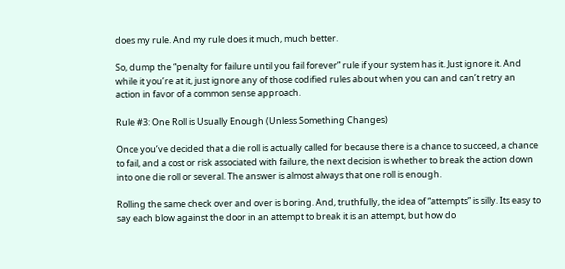does my rule. And my rule does it much, much better.

So, dump the “penalty for failure until you fail forever” rule if your system has it. Just ignore it. And while it you’re at it, just ignore any of those codified rules about when you can and can’t retry an action in favor of a common sense approach.

Rule #3: One Roll is Usually Enough (Unless Something Changes)

Once you’ve decided that a die roll is actually called for because there is a chance to succeed, a chance to fail, and a cost or risk associated with failure, the next decision is whether to break the action down into one die roll or several. The answer is almost always that one roll is enough.

Rolling the same check over and over is boring. And, truthfully, the idea of “attempts” is silly. Its easy to say each blow against the door in an attempt to break it is an attempt, but how do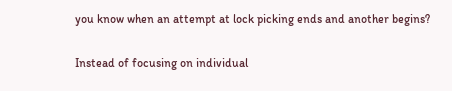you know when an attempt at lock picking ends and another begins?

Instead of focusing on individual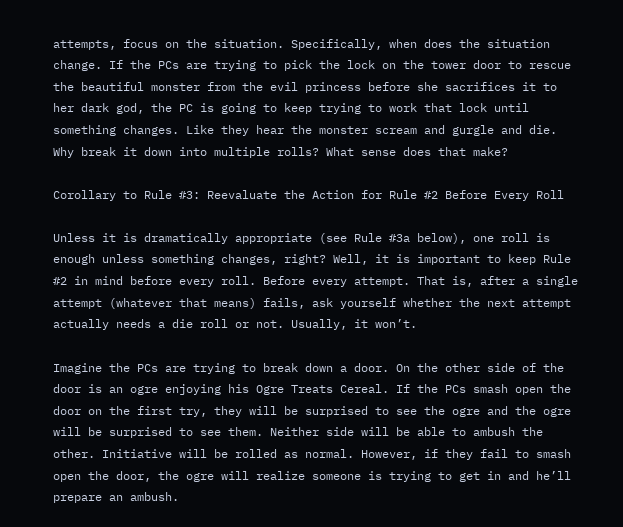attempts, focus on the situation. Specifically, when does the situation change. If the PCs are trying to pick the lock on the tower door to rescue the beautiful monster from the evil princess before she sacrifices it to her dark god, the PC is going to keep trying to work that lock until something changes. Like they hear the monster scream and gurgle and die. Why break it down into multiple rolls? What sense does that make?

Corollary to Rule #3: Reevaluate the Action for Rule #2 Before Every Roll

Unless it is dramatically appropriate (see Rule #3a below), one roll is enough unless something changes, right? Well, it is important to keep Rule #2 in mind before every roll. Before every attempt. That is, after a single attempt (whatever that means) fails, ask yourself whether the next attempt actually needs a die roll or not. Usually, it won’t.

Imagine the PCs are trying to break down a door. On the other side of the door is an ogre enjoying his Ogre Treats Cereal. If the PCs smash open the door on the first try, they will be surprised to see the ogre and the ogre will be surprised to see them. Neither side will be able to ambush the other. Initiative will be rolled as normal. However, if they fail to smash open the door, the ogre will realize someone is trying to get in and he’ll prepare an ambush.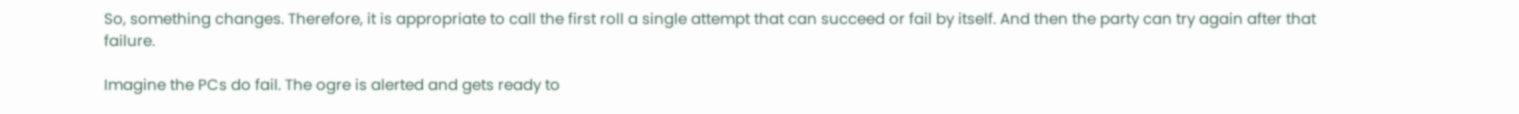So, something changes. Therefore, it is appropriate to call the first roll a single attempt that can succeed or fail by itself. And then the party can try again after that failure.

Imagine the PCs do fail. The ogre is alerted and gets ready to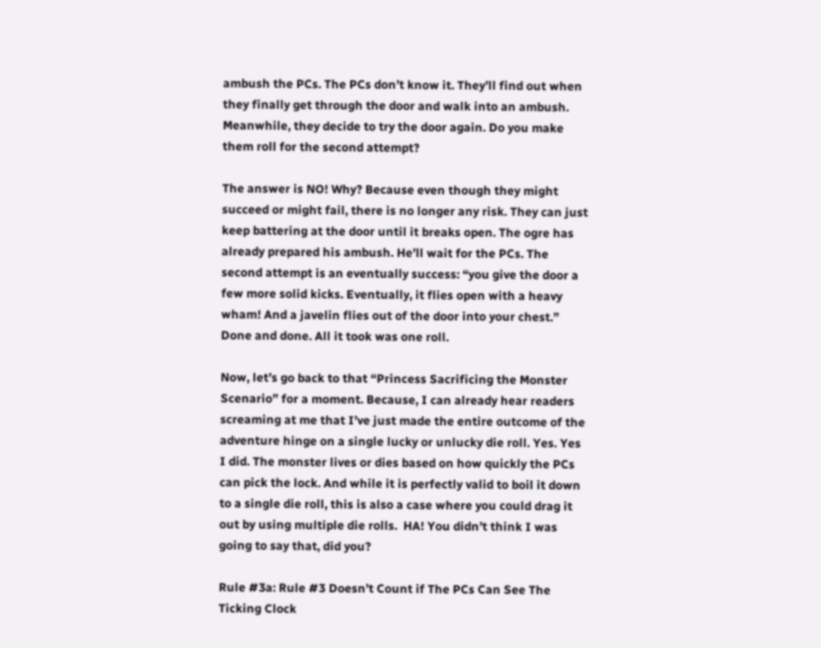ambush the PCs. The PCs don’t know it. They’ll find out when they finally get through the door and walk into an ambush. Meanwhile, they decide to try the door again. Do you make them roll for the second attempt?

The answer is NO! Why? Because even though they might succeed or might fail, there is no longer any risk. They can just keep battering at the door until it breaks open. The ogre has already prepared his ambush. He’ll wait for the PCs. The second attempt is an eventually success: “you give the door a few more solid kicks. Eventually, it flies open with a heavy wham! And a javelin flies out of the door into your chest.” Done and done. All it took was one roll.

Now, let’s go back to that “Princess Sacrificing the Monster Scenario” for a moment. Because, I can already hear readers screaming at me that I’ve just made the entire outcome of the adventure hinge on a single lucky or unlucky die roll. Yes. Yes I did. The monster lives or dies based on how quickly the PCs can pick the lock. And while it is perfectly valid to boil it down to a single die roll, this is also a case where you could drag it out by using multiple die rolls.  HA! You didn’t think I was going to say that, did you?

Rule #3a: Rule #3 Doesn’t Count if The PCs Can See The Ticking Clock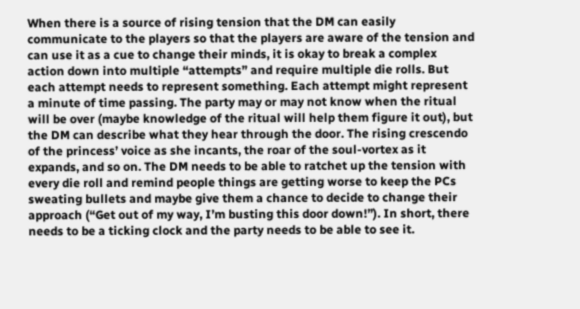When there is a source of rising tension that the DM can easily communicate to the players so that the players are aware of the tension and can use it as a cue to change their minds, it is okay to break a complex action down into multiple “attempts” and require multiple die rolls. But each attempt needs to represent something. Each attempt might represent a minute of time passing. The party may or may not know when the ritual will be over (maybe knowledge of the ritual will help them figure it out), but the DM can describe what they hear through the door. The rising crescendo of the princess’ voice as she incants, the roar of the soul-vortex as it expands, and so on. The DM needs to be able to ratchet up the tension with every die roll and remind people things are getting worse to keep the PCs sweating bullets and maybe give them a chance to decide to change their approach (“Get out of my way, I’m busting this door down!”). In short, there needs to be a ticking clock and the party needs to be able to see it.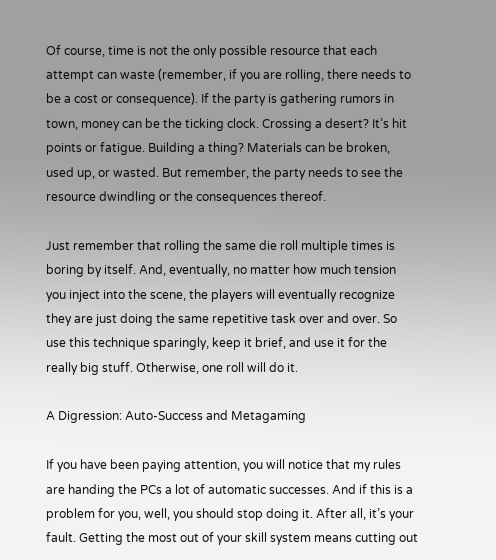Of course, time is not the only possible resource that each attempt can waste (remember, if you are rolling, there needs to be a cost or consequence). If the party is gathering rumors in town, money can be the ticking clock. Crossing a desert? It’s hit points or fatigue. Building a thing? Materials can be broken, used up, or wasted. But remember, the party needs to see the resource dwindling or the consequences thereof.

Just remember that rolling the same die roll multiple times is boring by itself. And, eventually, no matter how much tension you inject into the scene, the players will eventually recognize they are just doing the same repetitive task over and over. So use this technique sparingly, keep it brief, and use it for the really big stuff. Otherwise, one roll will do it.

A Digression: Auto-Success and Metagaming

If you have been paying attention, you will notice that my rules are handing the PCs a lot of automatic successes. And if this is a problem for you, well, you should stop doing it. After all, it’s your fault. Getting the most out of your skill system means cutting out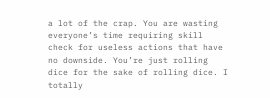a lot of the crap. You are wasting everyone’s time requiring skill check for useless actions that have no downside. You’re just rolling dice for the sake of rolling dice. I totally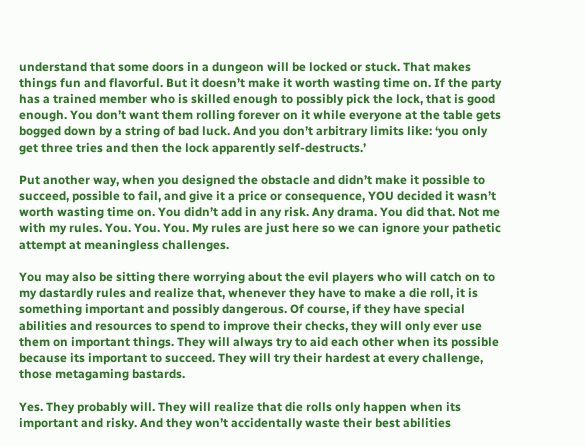understand that some doors in a dungeon will be locked or stuck. That makes things fun and flavorful. But it doesn’t make it worth wasting time on. If the party has a trained member who is skilled enough to possibly pick the lock, that is good enough. You don’t want them rolling forever on it while everyone at the table gets bogged down by a string of bad luck. And you don’t arbitrary limits like: ‘you only get three tries and then the lock apparently self-destructs.’

Put another way, when you designed the obstacle and didn’t make it possible to succeed, possible to fail, and give it a price or consequence, YOU decided it wasn’t worth wasting time on. You didn’t add in any risk. Any drama. You did that. Not me with my rules. You. You. You. My rules are just here so we can ignore your pathetic attempt at meaningless challenges.

You may also be sitting there worrying about the evil players who will catch on to my dastardly rules and realize that, whenever they have to make a die roll, it is something important and possibly dangerous. Of course, if they have special abilities and resources to spend to improve their checks, they will only ever use them on important things. They will always try to aid each other when its possible because its important to succeed. They will try their hardest at every challenge, those metagaming bastards.

Yes. They probably will. They will realize that die rolls only happen when its important and risky. And they won’t accidentally waste their best abilities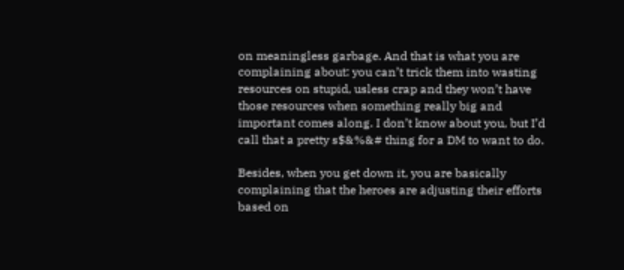on meaningless garbage. And that is what you are complaining about: you can’t trick them into wasting resources on stupid, usless crap and they won’t have those resources when something really big and important comes along. I don’t know about you, but I’d call that a pretty s$&%&# thing for a DM to want to do.

Besides, when you get down it, you are basically complaining that the heroes are adjusting their efforts based on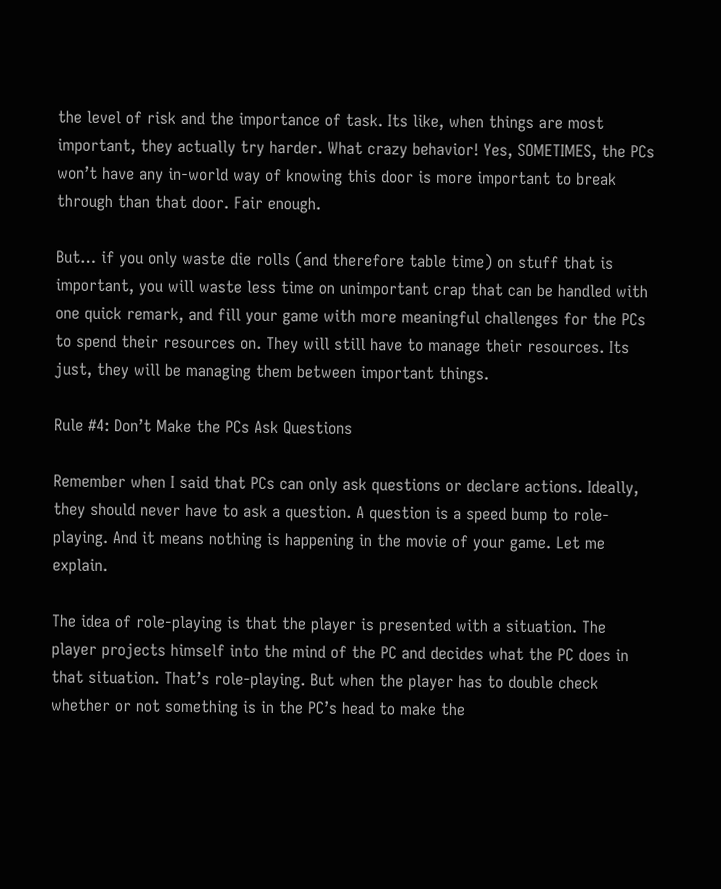the level of risk and the importance of task. Its like, when things are most important, they actually try harder. What crazy behavior! Yes, SOMETIMES, the PCs won’t have any in-world way of knowing this door is more important to break through than that door. Fair enough.

But… if you only waste die rolls (and therefore table time) on stuff that is important, you will waste less time on unimportant crap that can be handled with one quick remark, and fill your game with more meaningful challenges for the PCs to spend their resources on. They will still have to manage their resources. Its just, they will be managing them between important things.

Rule #4: Don’t Make the PCs Ask Questions

Remember when I said that PCs can only ask questions or declare actions. Ideally, they should never have to ask a question. A question is a speed bump to role-playing. And it means nothing is happening in the movie of your game. Let me explain.

The idea of role-playing is that the player is presented with a situation. The player projects himself into the mind of the PC and decides what the PC does in that situation. That’s role-playing. But when the player has to double check whether or not something is in the PC’s head to make the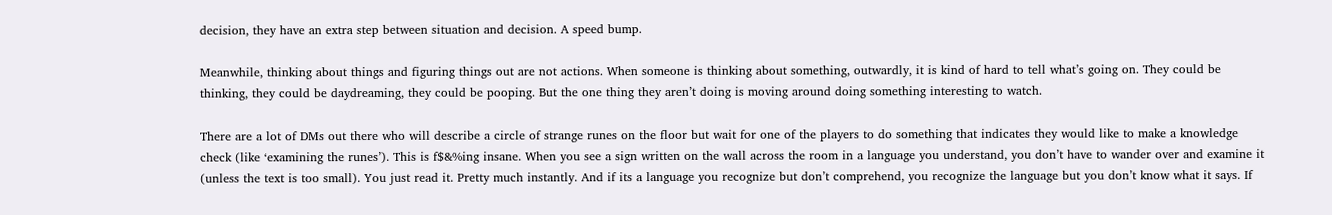decision, they have an extra step between situation and decision. A speed bump.

Meanwhile, thinking about things and figuring things out are not actions. When someone is thinking about something, outwardly, it is kind of hard to tell what’s going on. They could be thinking, they could be daydreaming, they could be pooping. But the one thing they aren’t doing is moving around doing something interesting to watch.

There are a lot of DMs out there who will describe a circle of strange runes on the floor but wait for one of the players to do something that indicates they would like to make a knowledge check (like ‘examining the runes’). This is f$&%ing insane. When you see a sign written on the wall across the room in a language you understand, you don’t have to wander over and examine it (unless the text is too small). You just read it. Pretty much instantly. And if its a language you recognize but don’t comprehend, you recognize the language but you don’t know what it says. If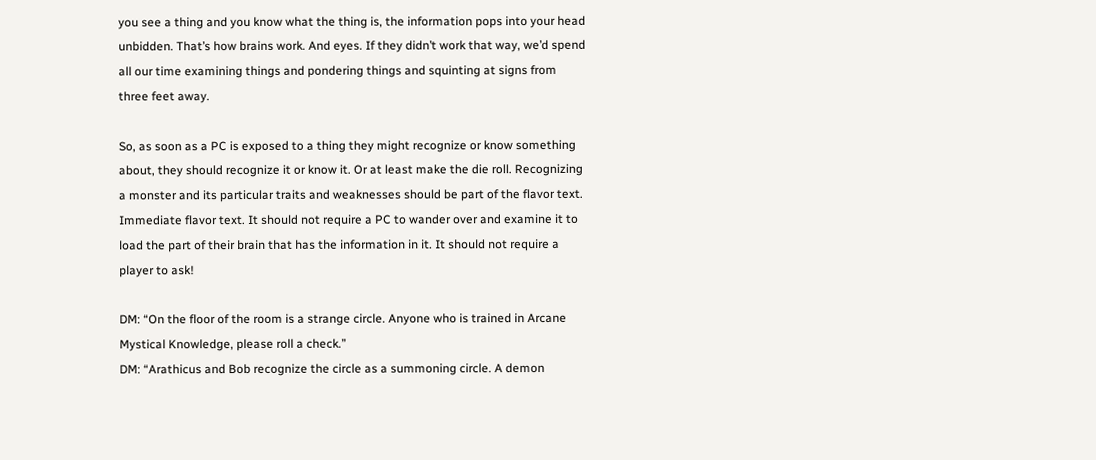you see a thing and you know what the thing is, the information pops into your head unbidden. That’s how brains work. And eyes. If they didn’t work that way, we’d spend all our time examining things and pondering things and squinting at signs from three feet away.

So, as soon as a PC is exposed to a thing they might recognize or know something about, they should recognize it or know it. Or at least make the die roll. Recognizing a monster and its particular traits and weaknesses should be part of the flavor text. Immediate flavor text. It should not require a PC to wander over and examine it to load the part of their brain that has the information in it. It should not require a player to ask!

DM: “On the floor of the room is a strange circle. Anyone who is trained in Arcane Mystical Knowledge, please roll a check.”
DM: “Arathicus and Bob recognize the circle as a summoning circle. A demon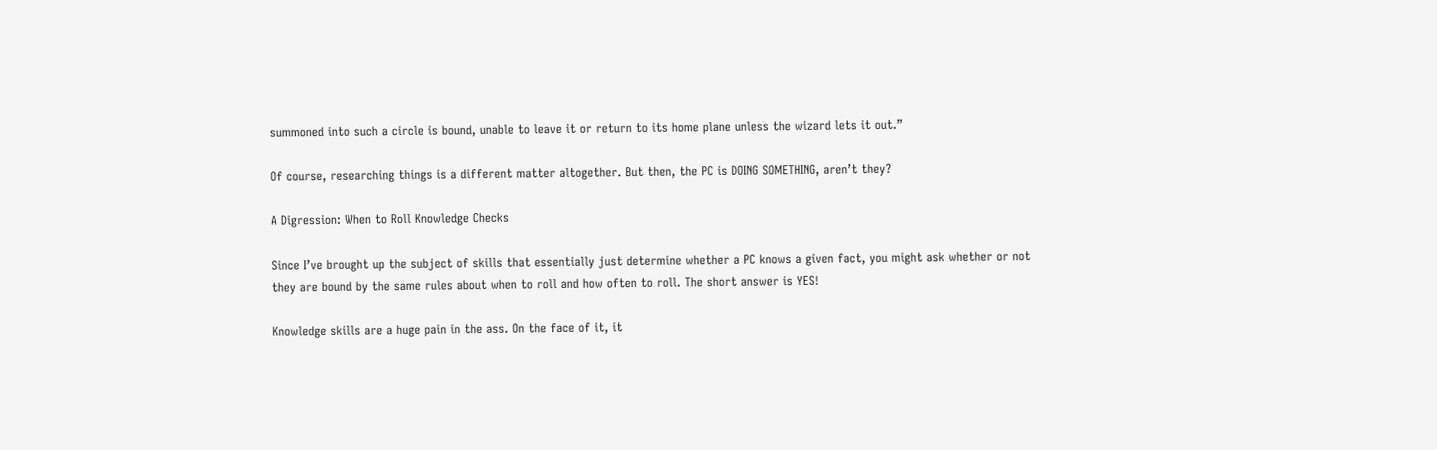summoned into such a circle is bound, unable to leave it or return to its home plane unless the wizard lets it out.”

Of course, researching things is a different matter altogether. But then, the PC is DOING SOMETHING, aren’t they?

A Digression: When to Roll Knowledge Checks

Since I’ve brought up the subject of skills that essentially just determine whether a PC knows a given fact, you might ask whether or not they are bound by the same rules about when to roll and how often to roll. The short answer is YES!

Knowledge skills are a huge pain in the ass. On the face of it, it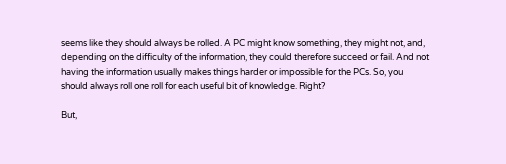seems like they should always be rolled. A PC might know something, they might not, and, depending on the difficulty of the information, they could therefore succeed or fail. And not having the information usually makes things harder or impossible for the PCs. So, you should always roll one roll for each useful bit of knowledge. Right?

But,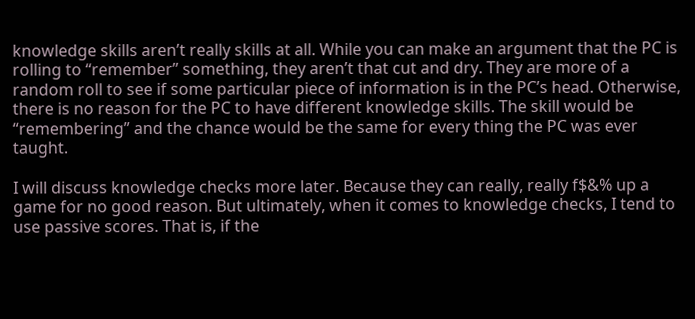knowledge skills aren’t really skills at all. While you can make an argument that the PC is rolling to “remember” something, they aren’t that cut and dry. They are more of a random roll to see if some particular piece of information is in the PC’s head. Otherwise, there is no reason for the PC to have different knowledge skills. The skill would be “remembering” and the chance would be the same for every thing the PC was ever taught.

I will discuss knowledge checks more later. Because they can really, really f$&% up a game for no good reason. But ultimately, when it comes to knowledge checks, I tend to use passive scores. That is, if the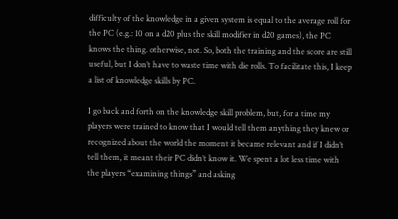difficulty of the knowledge in a given system is equal to the average roll for the PC (e.g.: 10 on a d20 plus the skill modifier in d20 games), the PC knows the thing. otherwise, not. So, both the training and the score are still useful, but I don’t have to waste time with die rolls. To facilitate this, I keep a list of knowledge skills by PC.

I go back and forth on the knowledge skill problem, but, for a time my players were trained to know that I would tell them anything they knew or recognized about the world the moment it became relevant and if I didn’t tell them, it meant their PC didn’t know it. We spent a lot less time with the players “examining things” and asking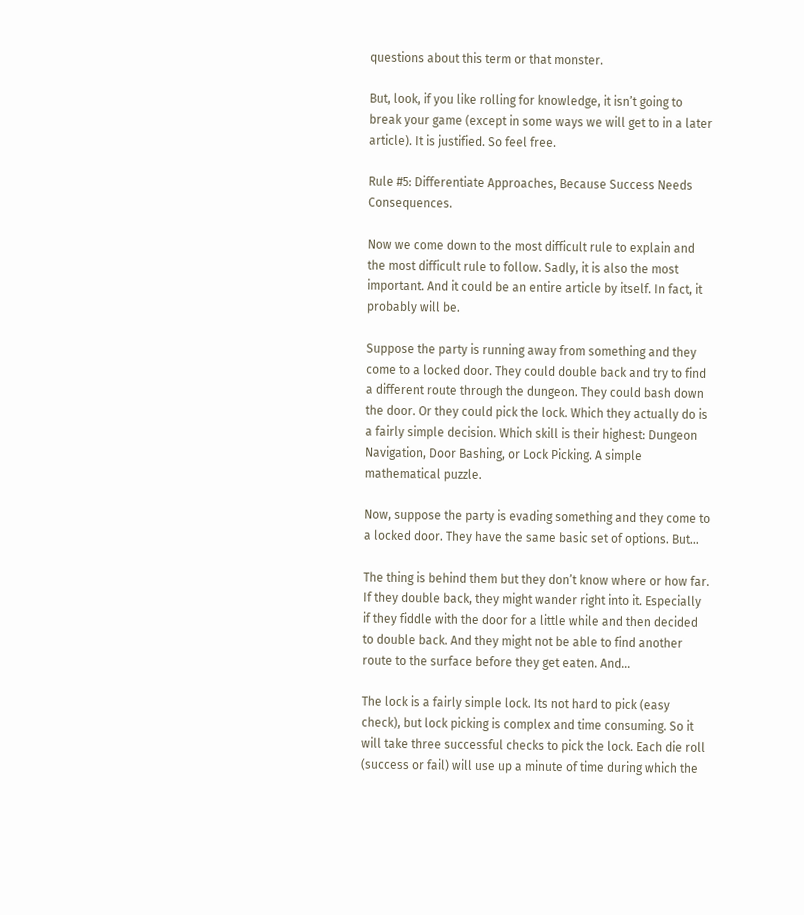questions about this term or that monster.

But, look, if you like rolling for knowledge, it isn’t going to break your game (except in some ways we will get to in a later article). It is justified. So feel free.

Rule #5: Differentiate Approaches, Because Success Needs Consequences.

Now we come down to the most difficult rule to explain and the most difficult rule to follow. Sadly, it is also the most important. And it could be an entire article by itself. In fact, it probably will be.

Suppose the party is running away from something and they come to a locked door. They could double back and try to find a different route through the dungeon. They could bash down the door. Or they could pick the lock. Which they actually do is a fairly simple decision. Which skill is their highest: Dungeon Navigation, Door Bashing, or Lock Picking. A simple mathematical puzzle.

Now, suppose the party is evading something and they come to a locked door. They have the same basic set of options. But…

The thing is behind them but they don’t know where or how far. If they double back, they might wander right into it. Especially if they fiddle with the door for a little while and then decided to double back. And they might not be able to find another route to the surface before they get eaten. And…

The lock is a fairly simple lock. Its not hard to pick (easy check), but lock picking is complex and time consuming. So it will take three successful checks to pick the lock. Each die roll (success or fail) will use up a minute of time during which the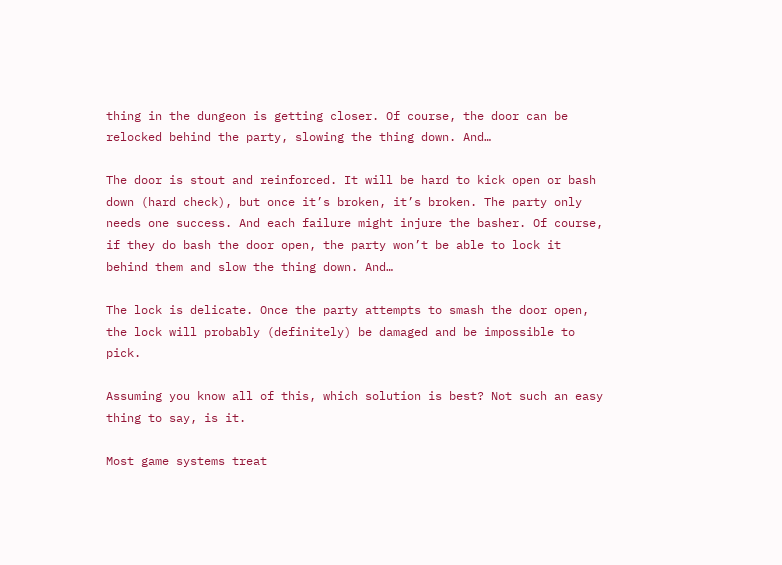thing in the dungeon is getting closer. Of course, the door can be relocked behind the party, slowing the thing down. And…

The door is stout and reinforced. It will be hard to kick open or bash down (hard check), but once it’s broken, it’s broken. The party only needs one success. And each failure might injure the basher. Of course, if they do bash the door open, the party won’t be able to lock it behind them and slow the thing down. And…

The lock is delicate. Once the party attempts to smash the door open, the lock will probably (definitely) be damaged and be impossible to pick.

Assuming you know all of this, which solution is best? Not such an easy thing to say, is it.

Most game systems treat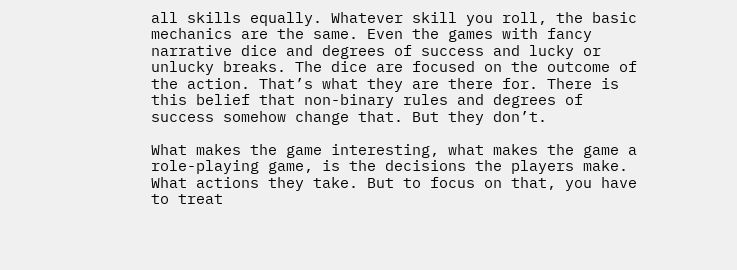all skills equally. Whatever skill you roll, the basic mechanics are the same. Even the games with fancy narrative dice and degrees of success and lucky or unlucky breaks. The dice are focused on the outcome of the action. That’s what they are there for. There is this belief that non-binary rules and degrees of success somehow change that. But they don’t.

What makes the game interesting, what makes the game a role-playing game, is the decisions the players make. What actions they take. But to focus on that, you have to treat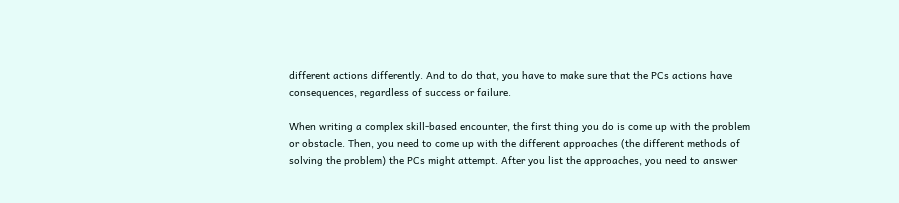different actions differently. And to do that, you have to make sure that the PCs actions have consequences, regardless of success or failure.

When writing a complex skill-based encounter, the first thing you do is come up with the problem or obstacle. Then, you need to come up with the different approaches (the different methods of solving the problem) the PCs might attempt. After you list the approaches, you need to answer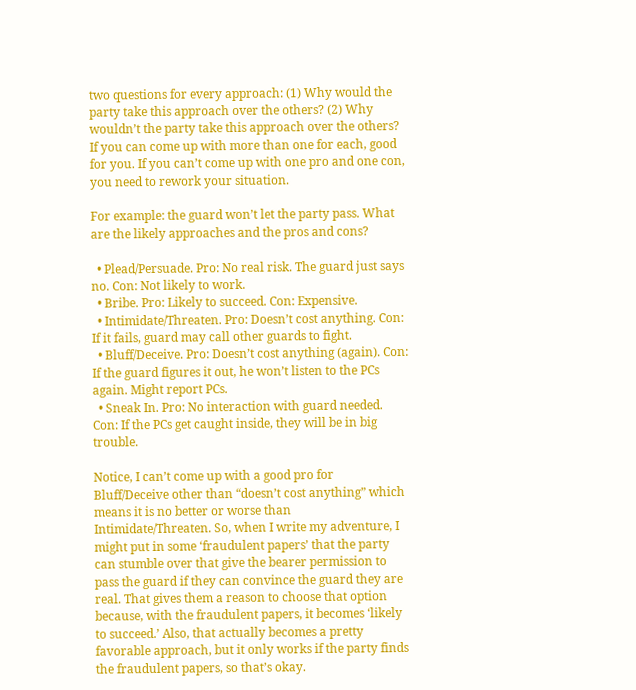two questions for every approach: (1) Why would the party take this approach over the others? (2) Why wouldn’t the party take this approach over the others? If you can come up with more than one for each, good for you. If you can’t come up with one pro and one con, you need to rework your situation.

For example: the guard won’t let the party pass. What are the likely approaches and the pros and cons?

  • Plead/Persuade. Pro: No real risk. The guard just says no. Con: Not likely to work.
  • Bribe. Pro: Likely to succeed. Con: Expensive.
  • Intimidate/Threaten. Pro: Doesn’t cost anything. Con: If it fails, guard may call other guards to fight.
  • Bluff/Deceive. Pro: Doesn’t cost anything (again). Con: If the guard figures it out, he won’t listen to the PCs again. Might report PCs.
  • Sneak In. Pro: No interaction with guard needed. Con: If the PCs get caught inside, they will be in big trouble.

Notice, I can’t come up with a good pro for Bluff/Deceive other than “doesn’t cost anything” which means it is no better or worse than Intimidate/Threaten. So, when I write my adventure, I might put in some ‘fraudulent papers’ that the party can stumble over that give the bearer permission to pass the guard if they can convince the guard they are real. That gives them a reason to choose that option because, with the fraudulent papers, it becomes ‘likely to succeed.’ Also, that actually becomes a pretty favorable approach, but it only works if the party finds the fraudulent papers, so that’s okay.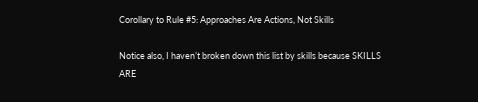Corollary to Rule #5: Approaches Are Actions, Not Skills

Notice also, I haven’t broken down this list by skills because SKILLS ARE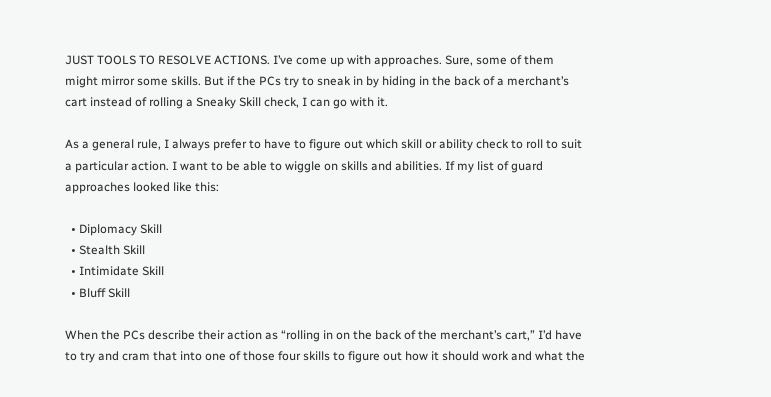JUST TOOLS TO RESOLVE ACTIONS. I’ve come up with approaches. Sure, some of them might mirror some skills. But if the PCs try to sneak in by hiding in the back of a merchant’s cart instead of rolling a Sneaky Skill check, I can go with it.

As a general rule, I always prefer to have to figure out which skill or ability check to roll to suit a particular action. I want to be able to wiggle on skills and abilities. If my list of guard approaches looked like this:

  • Diplomacy Skill
  • Stealth Skill
  • Intimidate Skill
  • Bluff Skill

When the PCs describe their action as “rolling in on the back of the merchant’s cart,” I’d have to try and cram that into one of those four skills to figure out how it should work and what the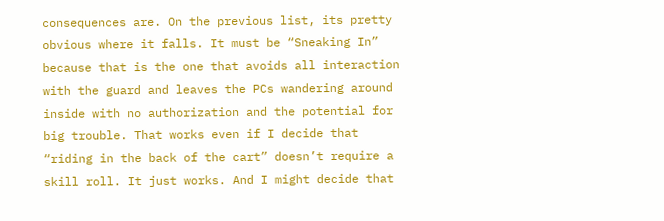consequences are. On the previous list, its pretty obvious where it falls. It must be “Sneaking In” because that is the one that avoids all interaction with the guard and leaves the PCs wandering around inside with no authorization and the potential for big trouble. That works even if I decide that “riding in the back of the cart” doesn’t require a skill roll. It just works. And I might decide that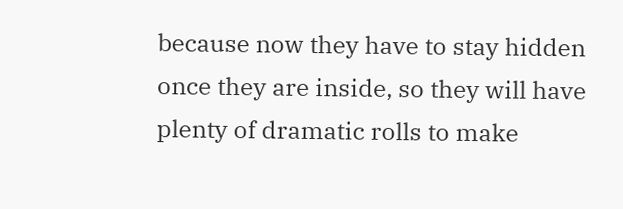because now they have to stay hidden once they are inside, so they will have plenty of dramatic rolls to make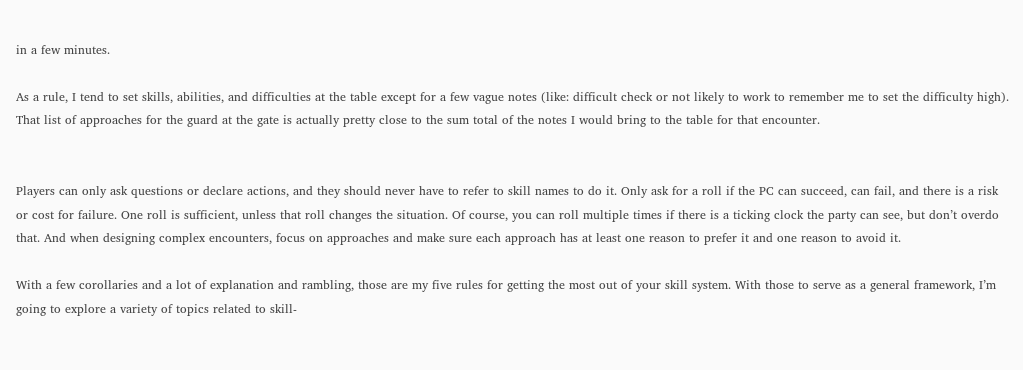in a few minutes.

As a rule, I tend to set skills, abilities, and difficulties at the table except for a few vague notes (like: difficult check or not likely to work to remember me to set the difficulty high). That list of approaches for the guard at the gate is actually pretty close to the sum total of the notes I would bring to the table for that encounter.


Players can only ask questions or declare actions, and they should never have to refer to skill names to do it. Only ask for a roll if the PC can succeed, can fail, and there is a risk or cost for failure. One roll is sufficient, unless that roll changes the situation. Of course, you can roll multiple times if there is a ticking clock the party can see, but don’t overdo that. And when designing complex encounters, focus on approaches and make sure each approach has at least one reason to prefer it and one reason to avoid it.

With a few corollaries and a lot of explanation and rambling, those are my five rules for getting the most out of your skill system. With those to serve as a general framework, I’m going to explore a variety of topics related to skill-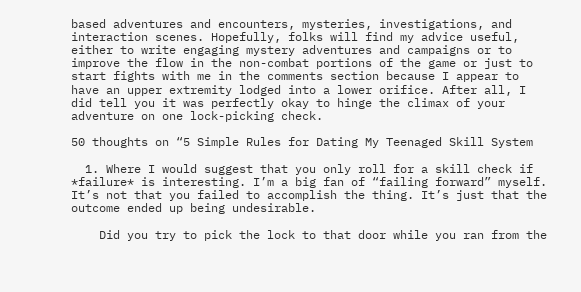based adventures and encounters, mysteries, investigations, and interaction scenes. Hopefully, folks will find my advice useful, either to write engaging mystery adventures and campaigns or to improve the flow in the non-combat portions of the game or just to start fights with me in the comments section because I appear to have an upper extremity lodged into a lower orifice. After all, I did tell you it was perfectly okay to hinge the climax of your adventure on one lock-picking check.

50 thoughts on “5 Simple Rules for Dating My Teenaged Skill System

  1. Where I would suggest that you only roll for a skill check if *failure* is interesting. I’m a big fan of “failing forward” myself. It’s not that you failed to accomplish the thing. It’s just that the outcome ended up being undesirable.

    Did you try to pick the lock to that door while you ran from the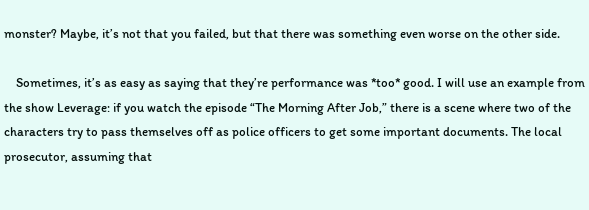monster? Maybe, it’s not that you failed, but that there was something even worse on the other side.

    Sometimes, it’s as easy as saying that they’re performance was *too* good. I will use an example from the show Leverage: if you watch the episode “The Morning After Job,” there is a scene where two of the characters try to pass themselves off as police officers to get some important documents. The local prosecutor, assuming that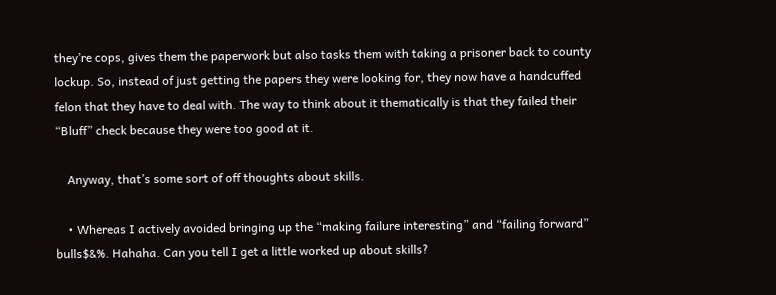they’re cops, gives them the paperwork but also tasks them with taking a prisoner back to county lockup. So, instead of just getting the papers they were looking for, they now have a handcuffed felon that they have to deal with. The way to think about it thematically is that they failed their “Bluff” check because they were too good at it.

    Anyway, that’s some sort of off thoughts about skills.

    • Whereas I actively avoided bringing up the “making failure interesting” and “failing forward” bulls$&%. Hahaha. Can you tell I get a little worked up about skills?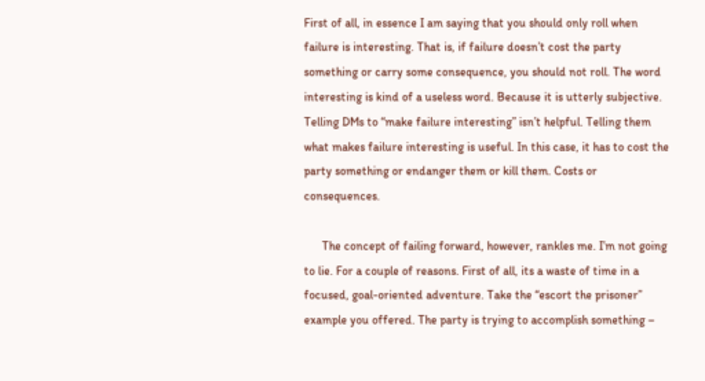First of all, in essence I am saying that you should only roll when failure is interesting. That is, if failure doesn’t cost the party something or carry some consequence, you should not roll. The word interesting is kind of a useless word. Because it is utterly subjective. Telling DMs to “make failure interesting” isn’t helpful. Telling them what makes failure interesting is useful. In this case, it has to cost the party something or endanger them or kill them. Costs or consequences.

      The concept of failing forward, however, rankles me. I’m not going to lie. For a couple of reasons. First of all, its a waste of time in a focused, goal-oriented adventure. Take the “escort the prisoner” example you offered. The party is trying to accomplish something –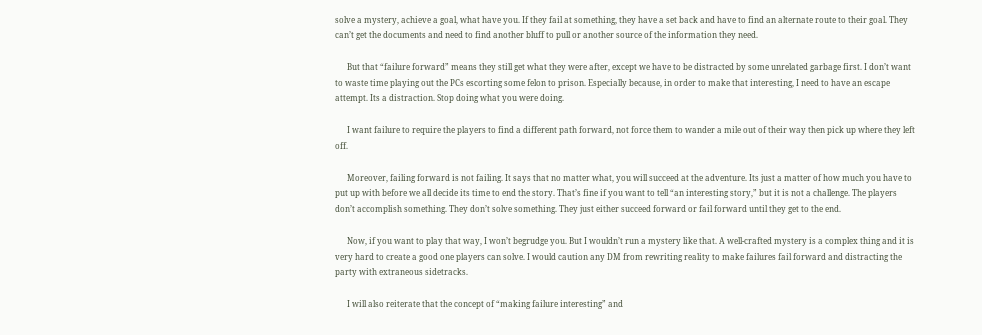solve a mystery, achieve a goal, what have you. If they fail at something, they have a set back and have to find an alternate route to their goal. They can’t get the documents and need to find another bluff to pull or another source of the information they need.

      But that “failure forward” means they still get what they were after, except we have to be distracted by some unrelated garbage first. I don’t want to waste time playing out the PCs escorting some felon to prison. Especially because, in order to make that interesting, I need to have an escape attempt. Its a distraction. Stop doing what you were doing.

      I want failure to require the players to find a different path forward, not force them to wander a mile out of their way then pick up where they left off.

      Moreover, failing forward is not failing. It says that no matter what, you will succeed at the adventure. Its just a matter of how much you have to put up with before we all decide its time to end the story. That’s fine if you want to tell “an interesting story,” but it is not a challenge. The players don’t accomplish something. They don’t solve something. They just either succeed forward or fail forward until they get to the end.

      Now, if you want to play that way, I won’t begrudge you. But I wouldn’t run a mystery like that. A well-crafted mystery is a complex thing and it is very hard to create a good one players can solve. I would caution any DM from rewriting reality to make failures fail forward and distracting the party with extraneous sidetracks.

      I will also reiterate that the concept of “making failure interesting” and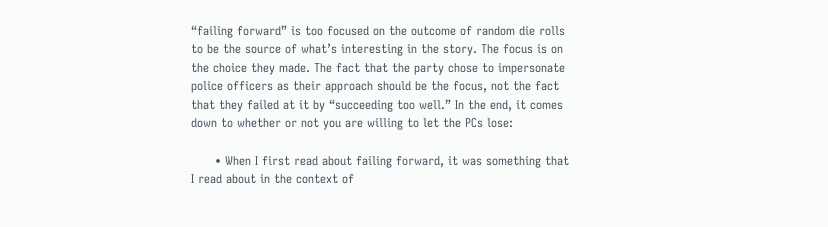“failing forward” is too focused on the outcome of random die rolls to be the source of what’s interesting in the story. The focus is on the choice they made. The fact that the party chose to impersonate police officers as their approach should be the focus, not the fact that they failed at it by “succeeding too well.” In the end, it comes down to whether or not you are willing to let the PCs lose:

      • When I first read about failing forward, it was something that I read about in the context of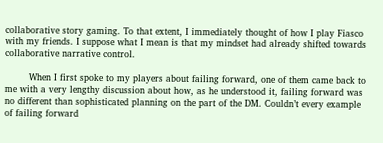collaborative story gaming. To that extent, I immediately thought of how I play Fiasco with my friends. I suppose what I mean is that my mindset had already shifted towards collaborative narrative control.

        When I first spoke to my players about failing forward, one of them came back to me with a very lengthy discussion about how, as he understood it, failing forward was no different than sophisticated planning on the part of the DM. Couldn’t every example of failing forward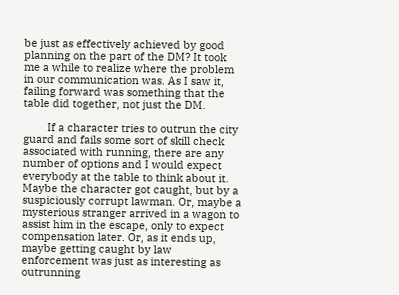be just as effectively achieved by good planning on the part of the DM? It took me a while to realize where the problem in our communication was. As I saw it, failing forward was something that the table did together, not just the DM.

        If a character tries to outrun the city guard and fails some sort of skill check associated with running, there are any number of options and I would expect everybody at the table to think about it. Maybe the character got caught, but by a suspiciously corrupt lawman. Or, maybe a mysterious stranger arrived in a wagon to assist him in the escape, only to expect compensation later. Or, as it ends up, maybe getting caught by law enforcement was just as interesting as outrunning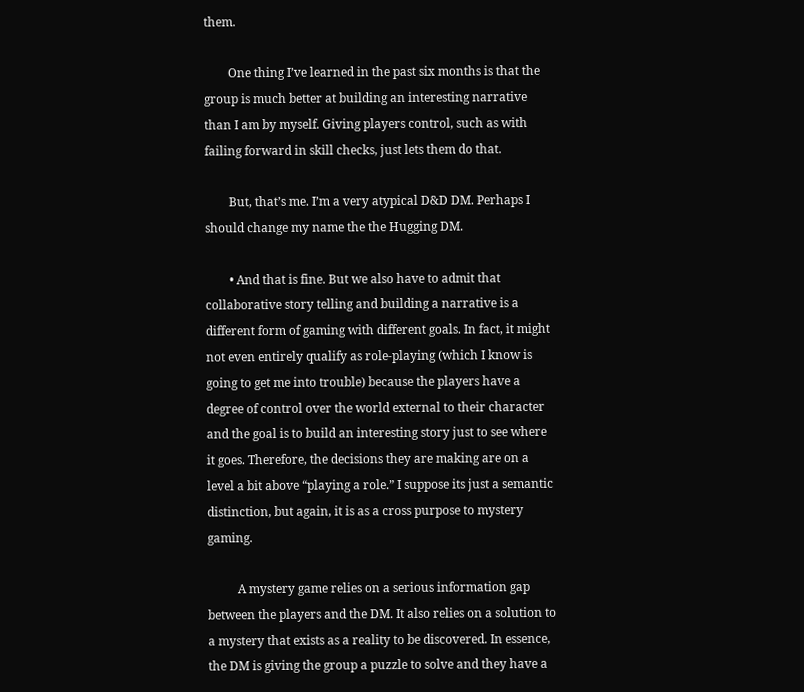them.

        One thing I’ve learned in the past six months is that the group is much better at building an interesting narrative than I am by myself. Giving players control, such as with failing forward in skill checks, just lets them do that.

        But, that’s me. I’m a very atypical D&D DM. Perhaps I should change my name the the Hugging DM.

        • And that is fine. But we also have to admit that collaborative story telling and building a narrative is a different form of gaming with different goals. In fact, it might not even entirely qualify as role-playing (which I know is going to get me into trouble) because the players have a degree of control over the world external to their character and the goal is to build an interesting story just to see where it goes. Therefore, the decisions they are making are on a level a bit above “playing a role.” I suppose its just a semantic distinction, but again, it is as a cross purpose to mystery gaming.

          A mystery game relies on a serious information gap between the players and the DM. It also relies on a solution to a mystery that exists as a reality to be discovered. In essence, the DM is giving the group a puzzle to solve and they have a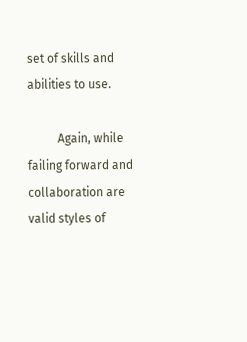set of skills and abilities to use.

          Again, while failing forward and collaboration are valid styles of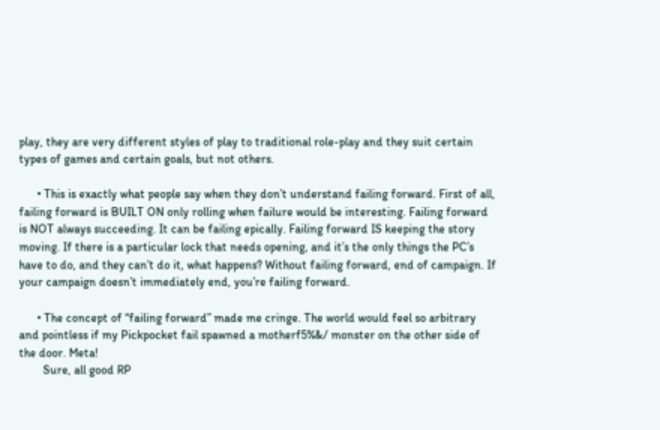play, they are very different styles of play to traditional role-play and they suit certain types of games and certain goals, but not others.

      • This is exactly what people say when they don’t understand failing forward. First of all, failing forward is BUILT ON only rolling when failure would be interesting. Failing forward is NOT always succeeding. It can be failing epically. Failing forward IS keeping the story moving. If there is a particular lock that needs opening, and it’s the only things the PC’s have to do, and they can’t do it, what happens? Without failing forward, end of campaign. If your campaign doesn’t immediately end, you’re failing forward.

      • The concept of “failing forward” made me cringe. The world would feel so arbitrary and pointless if my Pickpocket fail spawned a motherf5%&/ monster on the other side of the door. Meta!
        Sure, all good RP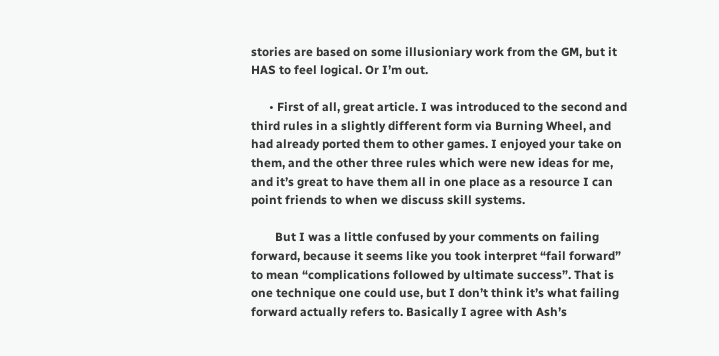stories are based on some illusioniary work from the GM, but it HAS to feel logical. Or I’m out.

      • First of all, great article. I was introduced to the second and third rules in a slightly different form via Burning Wheel, and had already ported them to other games. I enjoyed your take on them, and the other three rules which were new ideas for me, and it’s great to have them all in one place as a resource I can point friends to when we discuss skill systems.

        But I was a little confused by your comments on failing forward, because it seems like you took interpret “fail forward” to mean “complications followed by ultimate success”. That is one technique one could use, but I don’t think it’s what failing forward actually refers to. Basically I agree with Ash’s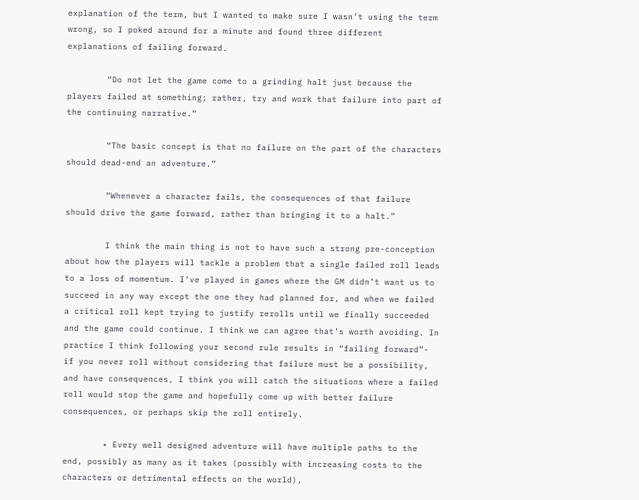explanation of the term, but I wanted to make sure I wasn’t using the term wrong, so I poked around for a minute and found three different explanations of failing forward.

        “Do not let the game come to a grinding halt just because the players failed at something; rather, try and work that failure into part of the continuing narrative.”

        “The basic concept is that no failure on the part of the characters should dead-end an adventure.”

        “Whenever a character fails, the consequences of that failure should drive the game forward, rather than bringing it to a halt.”

        I think the main thing is not to have such a strong pre-conception about how the players will tackle a problem that a single failed roll leads to a loss of momentum. I’ve played in games where the GM didn’t want us to succeed in any way except the one they had planned for, and when we failed a critical roll kept trying to justify rerolls until we finally succeeded and the game could continue. I think we can agree that’s worth avoiding. In practice I think following your second rule results in “failing forward”- if you never roll without considering that failure must be a possibility, and have consequences, I think you will catch the situations where a failed roll would stop the game and hopefully come up with better failure consequences, or perhaps skip the roll entirely.

        • Every well designed adventure will have multiple paths to the end, possibly as many as it takes (possibly with increasing costs to the characters or detrimental effects on the world),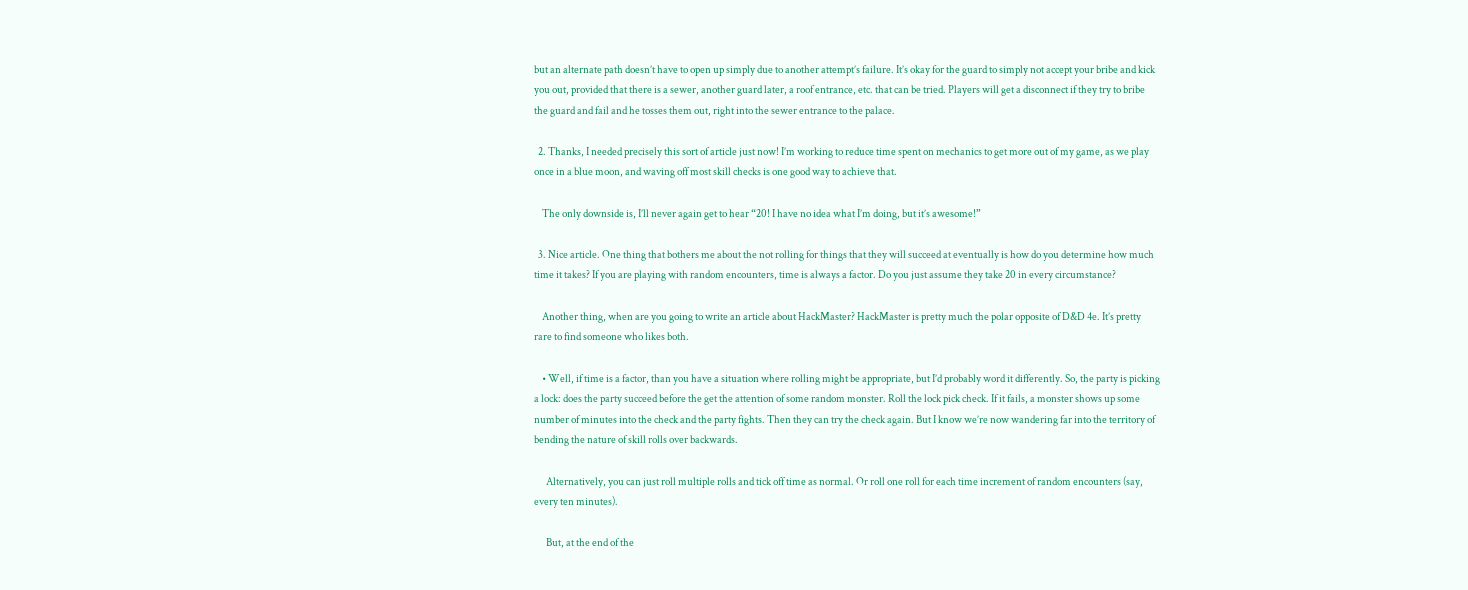but an alternate path doesn’t have to open up simply due to another attempt’s failure. It’s okay for the guard to simply not accept your bribe and kick you out, provided that there is a sewer, another guard later, a roof entrance, etc. that can be tried. Players will get a disconnect if they try to bribe the guard and fail and he tosses them out, right into the sewer entrance to the palace.

  2. Thanks, I needed precisely this sort of article just now! I’m working to reduce time spent on mechanics to get more out of my game, as we play once in a blue moon, and waving off most skill checks is one good way to achieve that.

    The only downside is, I’ll never again get to hear “20! I have no idea what I’m doing, but it’s awesome!”

  3. Nice article. One thing that bothers me about the not rolling for things that they will succeed at eventually is how do you determine how much time it takes? If you are playing with random encounters, time is always a factor. Do you just assume they take 20 in every circumstance?

    Another thing, when are you going to write an article about HackMaster? HackMaster is pretty much the polar opposite of D&D 4e. It’s pretty rare to find someone who likes both.

    • Well, if time is a factor, than you have a situation where rolling might be appropriate, but I’d probably word it differently. So, the party is picking a lock: does the party succeed before the get the attention of some random monster. Roll the lock pick check. If it fails, a monster shows up some number of minutes into the check and the party fights. Then they can try the check again. But I know we’re now wandering far into the territory of bending the nature of skill rolls over backwards.

      Alternatively, you can just roll multiple rolls and tick off time as normal. Or roll one roll for each time increment of random encounters (say, every ten minutes).

      But, at the end of the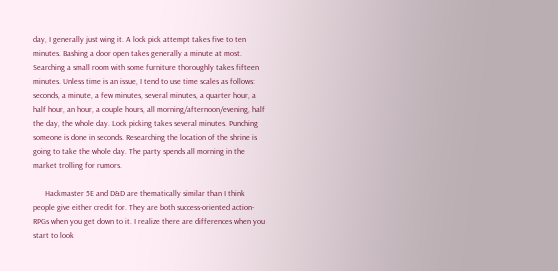day, I generally just wing it. A lock pick attempt takes five to ten minutes. Bashing a door open takes generally a minute at most. Searching a small room with some furniture thoroughly takes fifteen minutes. Unless time is an issue, I tend to use time scales as follows: seconds, a minute, a few minutes, several minutes, a quarter hour, a half hour, an hour, a couple hours, all morning/afternoon/evening, half the day, the whole day. Lock picking takes several minutes. Punching someone is done in seconds. Researching the location of the shrine is going to take the whole day. The party spends all morning in the market trolling for rumors.

      Hackmaster 5E and D&D are thematically similar than I think people give either credit for. They are both success-oriented action-RPGs when you get down to it. I realize there are differences when you start to look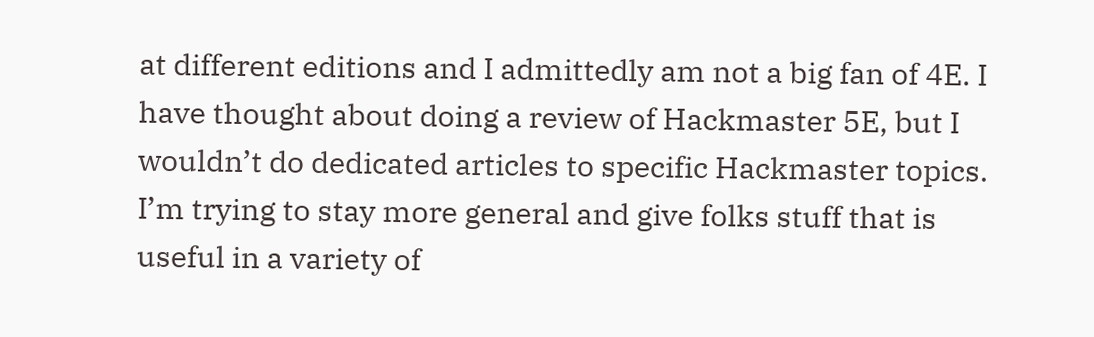at different editions and I admittedly am not a big fan of 4E. I have thought about doing a review of Hackmaster 5E, but I wouldn’t do dedicated articles to specific Hackmaster topics. I’m trying to stay more general and give folks stuff that is useful in a variety of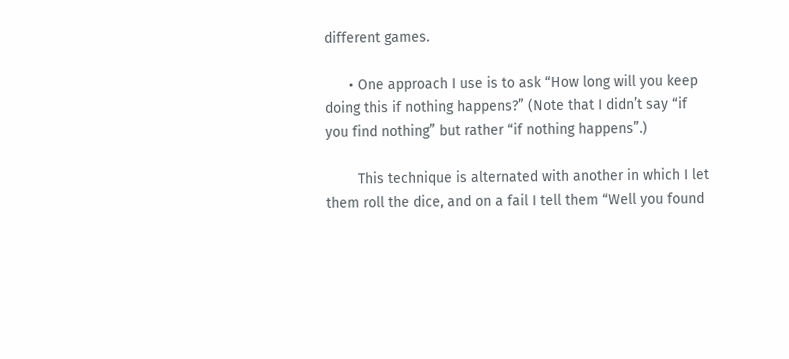different games.

      • One approach I use is to ask “How long will you keep doing this if nothing happens?” (Note that I didn’t say “if you find nothing” but rather “if nothing happens”.)

        This technique is alternated with another in which I let them roll the dice, and on a fail I tell them “Well you found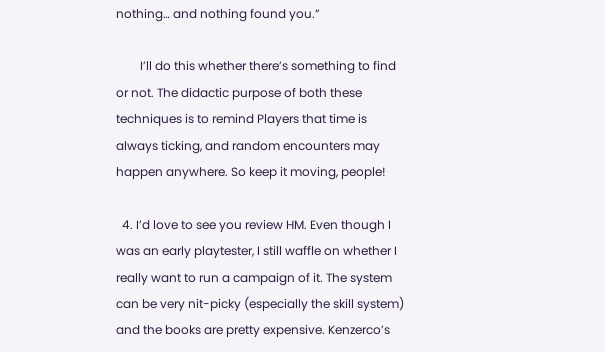nothing… and nothing found you.”

        I’ll do this whether there’s something to find or not. The didactic purpose of both these techniques is to remind Players that time is always ticking, and random encounters may happen anywhere. So keep it moving, people!

  4. I’d love to see you review HM. Even though I was an early playtester, I still waffle on whether I really want to run a campaign of it. The system can be very nit-picky (especially the skill system) and the books are pretty expensive. Kenzerco’s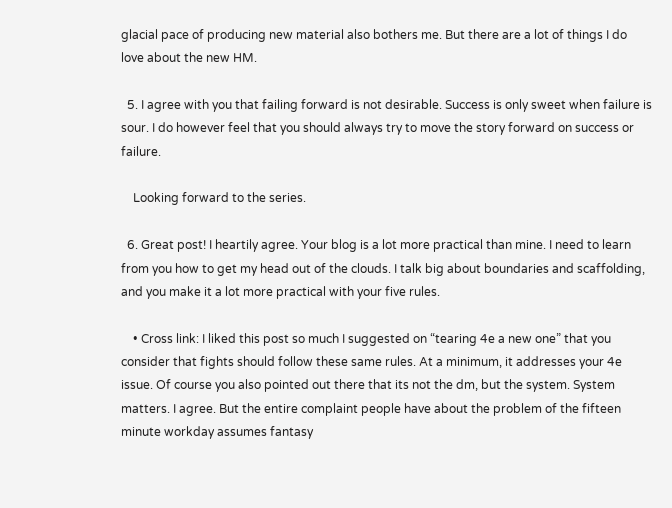glacial pace of producing new material also bothers me. But there are a lot of things I do love about the new HM.

  5. I agree with you that failing forward is not desirable. Success is only sweet when failure is sour. I do however feel that you should always try to move the story forward on success or failure.

    Looking forward to the series.

  6. Great post! I heartily agree. Your blog is a lot more practical than mine. I need to learn from you how to get my head out of the clouds. I talk big about boundaries and scaffolding, and you make it a lot more practical with your five rules.

    • Cross link: I liked this post so much I suggested on “tearing 4e a new one” that you consider that fights should follow these same rules. At a minimum, it addresses your 4e issue. Of course you also pointed out there that its not the dm, but the system. System matters. I agree. But the entire complaint people have about the problem of the fifteen minute workday assumes fantasy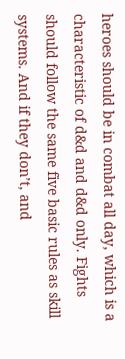heroes should be in combat all day, which is a characteristic of d&d and d&d only. Fights should follow the same five basic rules as skill systems. And if they don’t, and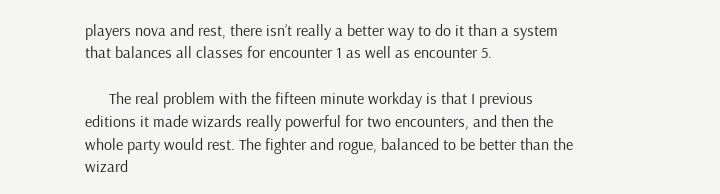players nova and rest, there isn’t really a better way to do it than a system that balances all classes for encounter 1 as well as encounter 5.

      The real problem with the fifteen minute workday is that I previous editions it made wizards really powerful for two encounters, and then the whole party would rest. The fighter and rogue, balanced to be better than the wizard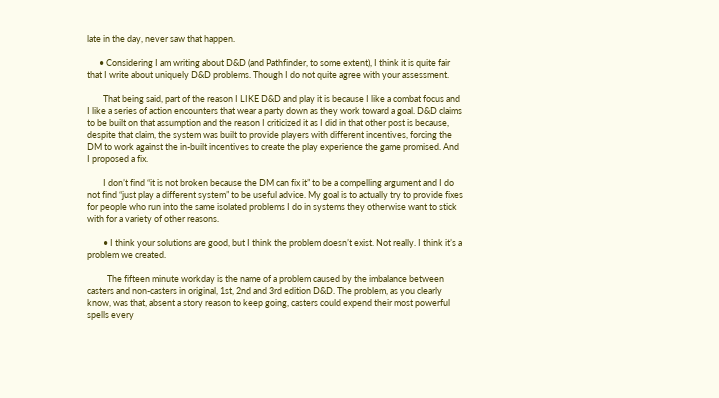late in the day, never saw that happen.

      • Considering I am writing about D&D (and Pathfinder, to some extent), I think it is quite fair that I write about uniquely D&D problems. Though I do not quite agree with your assessment.

        That being said, part of the reason I LIKE D&D and play it is because I like a combat focus and I like a series of action encounters that wear a party down as they work toward a goal. D&D claims to be built on that assumption and the reason I criticized it as I did in that other post is because, despite that claim, the system was built to provide players with different incentives, forcing the DM to work against the in-built incentives to create the play experience the game promised. And I proposed a fix.

        I don’t find “it is not broken because the DM can fix it” to be a compelling argument and I do not find “just play a different system” to be useful advice. My goal is to actually try to provide fixes for people who run into the same isolated problems I do in systems they otherwise want to stick with for a variety of other reasons.

        • I think your solutions are good, but I think the problem doesn’t exist. Not really. I think it’s a problem we created.

          The fifteen minute workday is the name of a problem caused by the imbalance between casters and non-casters in original, 1st, 2nd and 3rd edition D&D. The problem, as you clearly know, was that, absent a story reason to keep going, casters could expend their most powerful spells every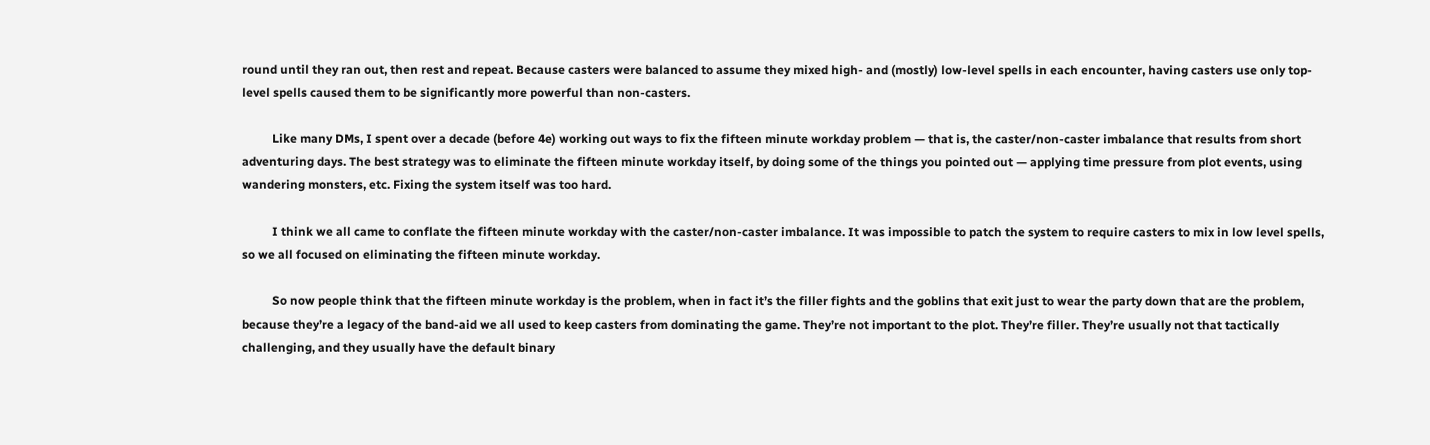round until they ran out, then rest and repeat. Because casters were balanced to assume they mixed high- and (mostly) low-level spells in each encounter, having casters use only top-level spells caused them to be significantly more powerful than non-casters.

          Like many DMs, I spent over a decade (before 4e) working out ways to fix the fifteen minute workday problem — that is, the caster/non-caster imbalance that results from short adventuring days. The best strategy was to eliminate the fifteen minute workday itself, by doing some of the things you pointed out — applying time pressure from plot events, using wandering monsters, etc. Fixing the system itself was too hard.

          I think we all came to conflate the fifteen minute workday with the caster/non-caster imbalance. It was impossible to patch the system to require casters to mix in low level spells, so we all focused on eliminating the fifteen minute workday.

          So now people think that the fifteen minute workday is the problem, when in fact it’s the filler fights and the goblins that exit just to wear the party down that are the problem, because they’re a legacy of the band-aid we all used to keep casters from dominating the game. They’re not important to the plot. They’re filler. They’re usually not that tactically challenging, and they usually have the default binary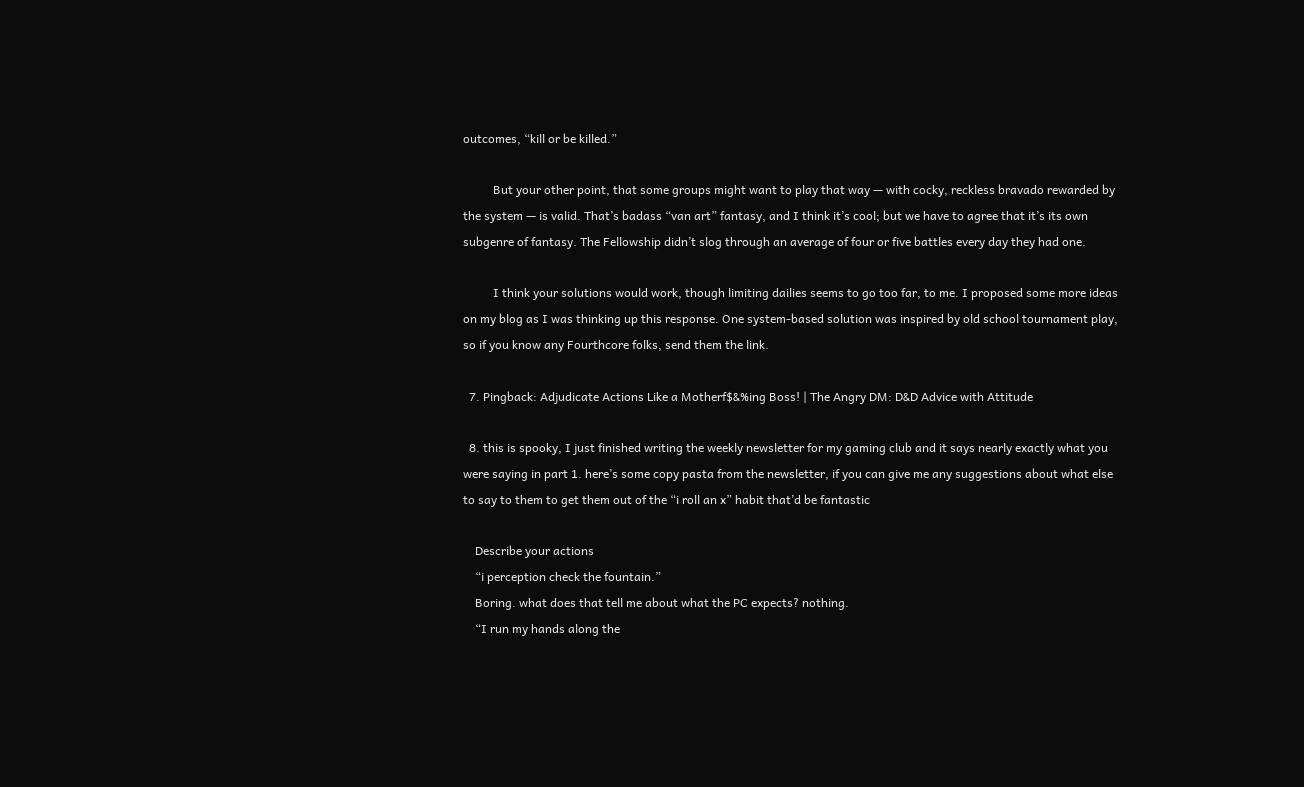outcomes, “kill or be killed.”

          But your other point, that some groups might want to play that way — with cocky, reckless bravado rewarded by the system — is valid. That’s badass “van art” fantasy, and I think it’s cool; but we have to agree that it’s its own subgenre of fantasy. The Fellowship didn’t slog through an average of four or five battles every day they had one.

          I think your solutions would work, though limiting dailies seems to go too far, to me. I proposed some more ideas on my blog as I was thinking up this response. One system-based solution was inspired by old school tournament play, so if you know any Fourthcore folks, send them the link.

  7. Pingback: Adjudicate Actions Like a Motherf$&%ing Boss! | The Angry DM: D&D Advice with Attitude

  8. this is spooky, I just finished writing the weekly newsletter for my gaming club and it says nearly exactly what you were saying in part 1. here’s some copy pasta from the newsletter, if you can give me any suggestions about what else to say to them to get them out of the “i roll an x” habit that’d be fantastic

    Describe your actions
    “i perception check the fountain.”
    Boring. what does that tell me about what the PC expects? nothing.
    “I run my hands along the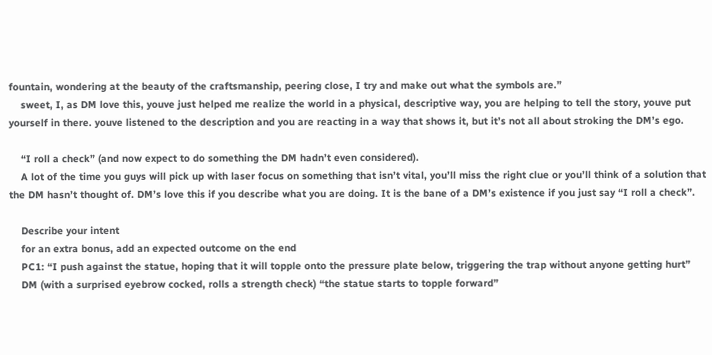fountain, wondering at the beauty of the craftsmanship, peering close, I try and make out what the symbols are.”
    sweet, I, as DM love this, youve just helped me realize the world in a physical, descriptive way, you are helping to tell the story, youve put yourself in there. youve listened to the description and you are reacting in a way that shows it, but it’s not all about stroking the DM’s ego.

    “I roll a check” (and now expect to do something the DM hadn’t even considered).
    A lot of the time you guys will pick up with laser focus on something that isn’t vital, you’ll miss the right clue or you’ll think of a solution that the DM hasn’t thought of. DM’s love this if you describe what you are doing. It is the bane of a DM’s existence if you just say “I roll a check”.

    Describe your intent
    for an extra bonus, add an expected outcome on the end
    PC1: “I push against the statue, hoping that it will topple onto the pressure plate below, triggering the trap without anyone getting hurt”
    DM (with a surprised eyebrow cocked, rolls a strength check) “the statue starts to topple forward”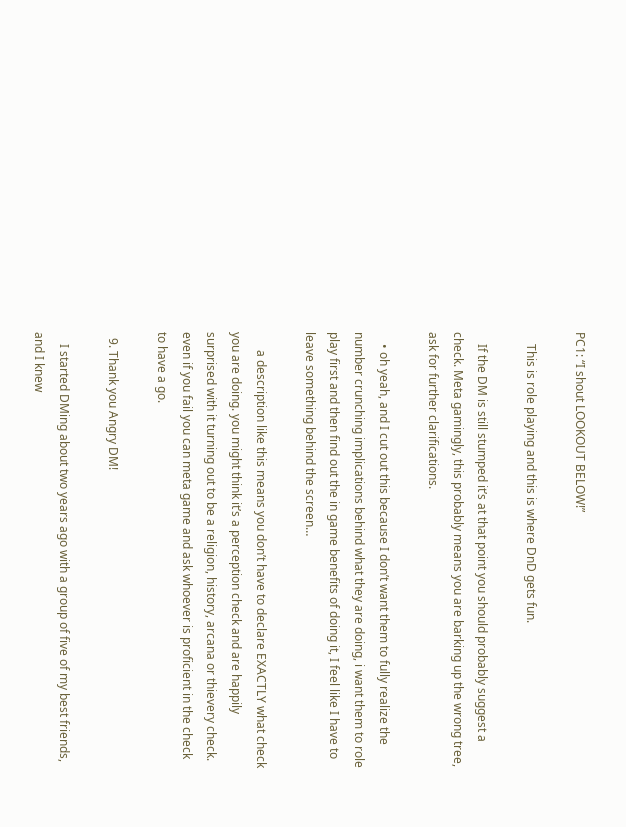PC1: “I shout LOOKOUT BELOW!”

    This is role playing and this is where DnD gets fun.

    If the DM is still stumped it’s at that point you should probably suggest a check. Meta gamingly, this probably means you are barking up the wrong tree, ask for further clarifications.

    • oh yeah, and I cut out this because I don’t want them to fully realize the number crunching implications behind what they are doing, i want them to role play first and then find out the in game benefits of doing it, I feel like I have to leave something behind the screen…

      a description like this means you don’t have to declare EXACTLY what check you are doing. you might think it’s a perception check and are happily surprised with it turning out to be a religion, history, arcana or thievery check. even if you fail you can meta game and ask whoever is proficient in the check to have a go.

  9. Thank you Angry DM!

    I started DMing about two years ago with a group of five of my best friends, and I knew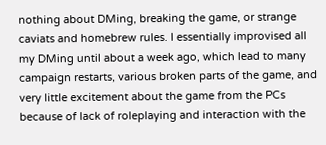nothing about DMing, breaking the game, or strange caviats and homebrew rules. I essentially improvised all my DMing until about a week ago, which lead to many campaign restarts, various broken parts of the game, and very little excitement about the game from the PCs because of lack of roleplaying and interaction with the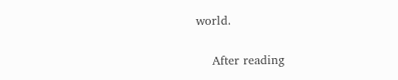world.

    After reading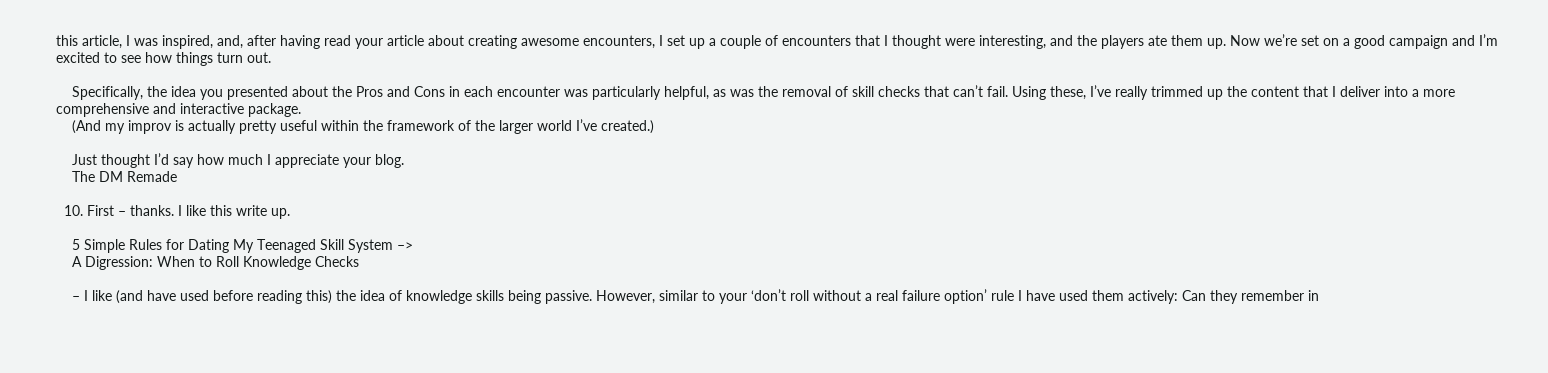this article, I was inspired, and, after having read your article about creating awesome encounters, I set up a couple of encounters that I thought were interesting, and the players ate them up. Now we’re set on a good campaign and I’m excited to see how things turn out.

    Specifically, the idea you presented about the Pros and Cons in each encounter was particularly helpful, as was the removal of skill checks that can’t fail. Using these, I’ve really trimmed up the content that I deliver into a more comprehensive and interactive package.
    (And my improv is actually pretty useful within the framework of the larger world I’ve created.)

    Just thought I’d say how much I appreciate your blog.
    The DM Remade

  10. First – thanks. I like this write up.

    5 Simple Rules for Dating My Teenaged Skill System –>
    A Digression: When to Roll Knowledge Checks

    – I like (and have used before reading this) the idea of knowledge skills being passive. However, similar to your ‘don’t roll without a real failure option’ rule I have used them actively: Can they remember in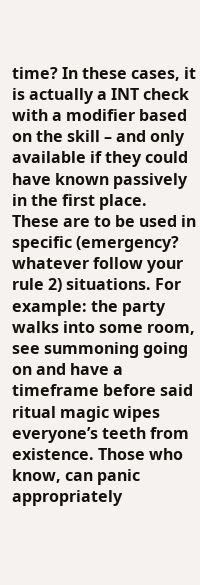time? In these cases, it is actually a INT check with a modifier based on the skill – and only available if they could have known passively in the first place. These are to be used in specific (emergency? whatever follow your rule 2) situations. For example: the party walks into some room, see summoning going on and have a timeframe before said ritual magic wipes everyone’s teeth from existence. Those who know, can panic appropriately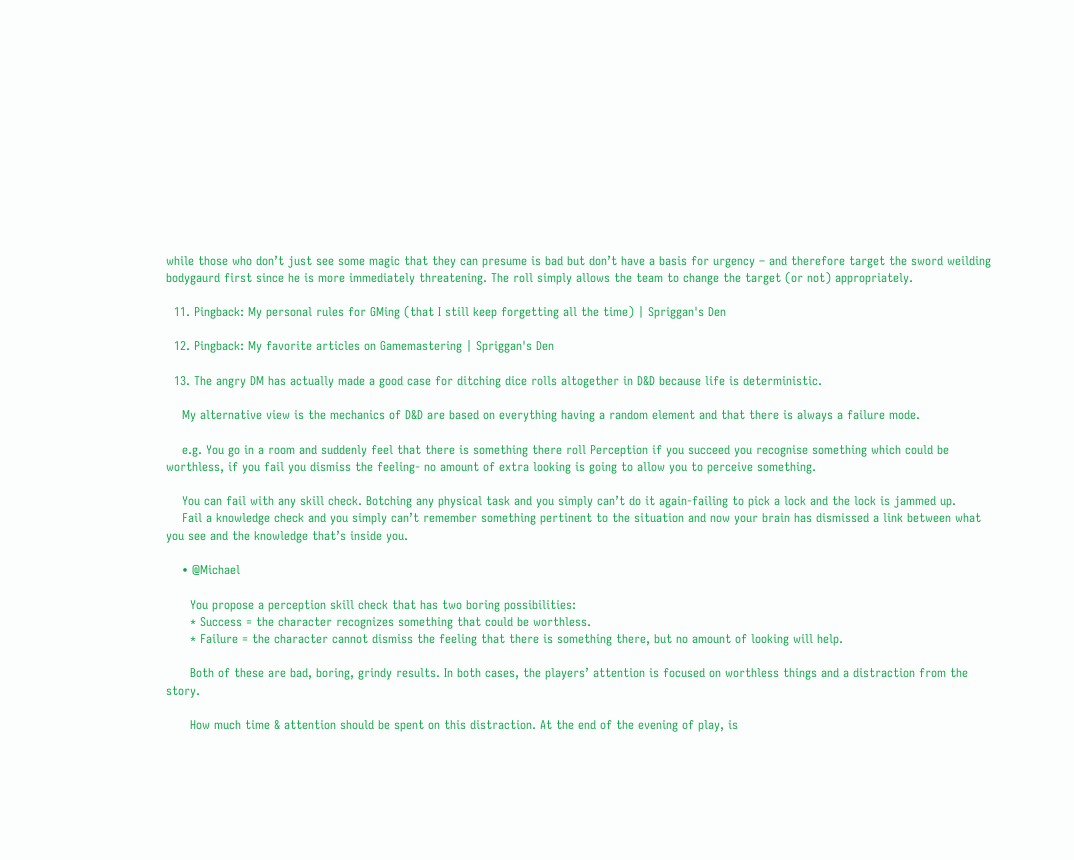while those who don’t just see some magic that they can presume is bad but don’t have a basis for urgency – and therefore target the sword weilding bodygaurd first since he is more immediately threatening. The roll simply allows the team to change the target (or not) appropriately.

  11. Pingback: My personal rules for GMing (that I still keep forgetting all the time) | Spriggan's Den

  12. Pingback: My favorite articles on Gamemastering | Spriggan's Den

  13. The angry DM has actually made a good case for ditching dice rolls altogether in D&D because life is deterministic.

    My alternative view is the mechanics of D&D are based on everything having a random element and that there is always a failure mode.

    e.g. You go in a room and suddenly feel that there is something there roll Perception if you succeed you recognise something which could be worthless, if you fail you dismiss the feeling- no amount of extra looking is going to allow you to perceive something.

    You can fail with any skill check. Botching any physical task and you simply can’t do it again-failing to pick a lock and the lock is jammed up.
    Fail a knowledge check and you simply can’t remember something pertinent to the situation and now your brain has dismissed a link between what you see and the knowledge that’s inside you.

    • @Michael

      You propose a perception skill check that has two boring possibilities:
      * Success = the character recognizes something that could be worthless.
      * Failure = the character cannot dismiss the feeling that there is something there, but no amount of looking will help.

      Both of these are bad, boring, grindy results. In both cases, the players’ attention is focused on worthless things and a distraction from the story.

      How much time & attention should be spent on this distraction. At the end of the evening of play, is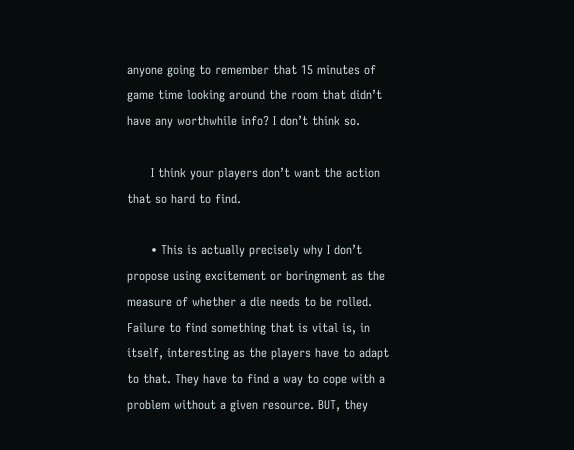anyone going to remember that 15 minutes of game time looking around the room that didn’t have any worthwhile info? I don’t think so.

      I think your players don’t want the action that so hard to find.

      • This is actually precisely why I don’t propose using excitement or boringment as the measure of whether a die needs to be rolled. Failure to find something that is vital is, in itself, interesting as the players have to adapt to that. They have to find a way to cope with a problem without a given resource. BUT, they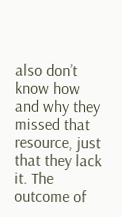also don’t know how and why they missed that resource, just that they lack it. The outcome of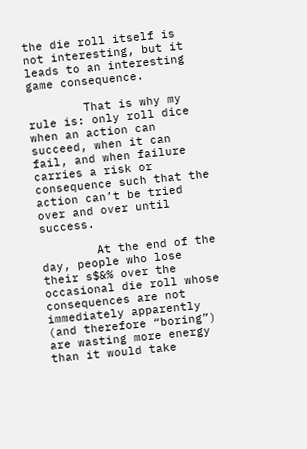the die roll itself is not interesting, but it leads to an interesting game consequence.

        That is why my rule is: only roll dice when an action can succeed, when it can fail, and when failure carries a risk or consequence such that the action can’t be tried over and over until success.

        At the end of the day, people who lose their s$&% over the occasional die roll whose consequences are not immediately apparently (and therefore “boring”) are wasting more energy than it would take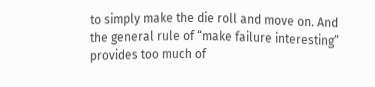to simply make the die roll and move on. And the general rule of “make failure interesting” provides too much of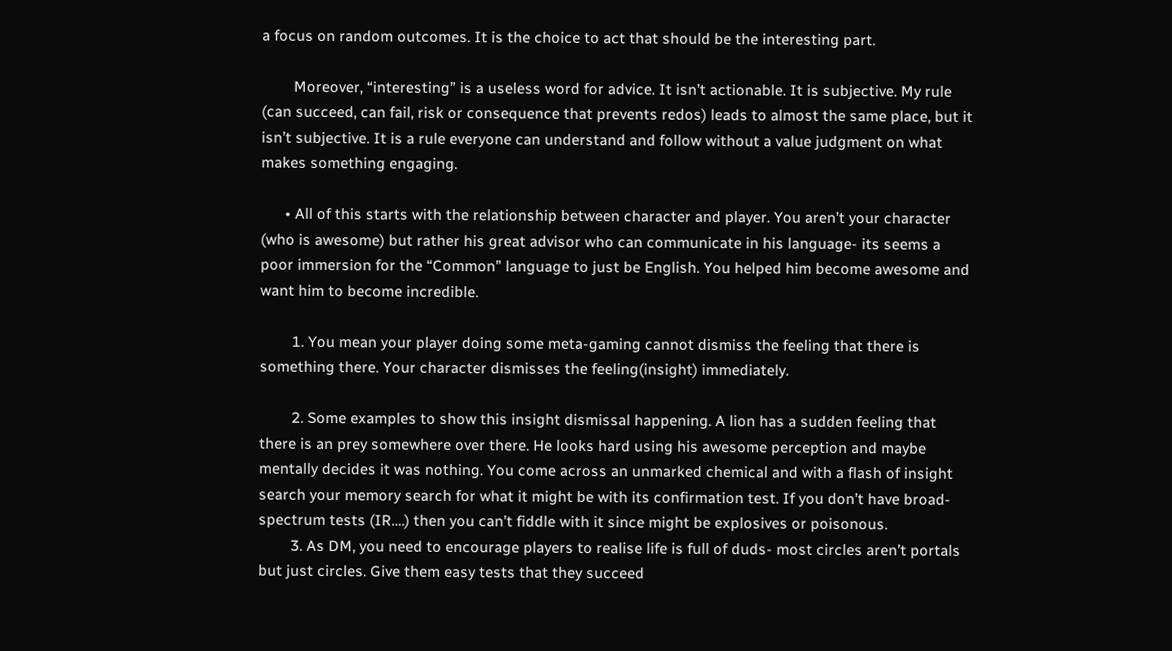a focus on random outcomes. It is the choice to act that should be the interesting part.

        Moreover, “interesting” is a useless word for advice. It isn’t actionable. It is subjective. My rule (can succeed, can fail, risk or consequence that prevents redos) leads to almost the same place, but it isn’t subjective. It is a rule everyone can understand and follow without a value judgment on what makes something engaging.

      • All of this starts with the relationship between character and player. You aren’t your character (who is awesome) but rather his great advisor who can communicate in his language- its seems a poor immersion for the “Common” language to just be English. You helped him become awesome and want him to become incredible.

        1. You mean your player doing some meta-gaming cannot dismiss the feeling that there is something there. Your character dismisses the feeling(insight) immediately.

        2. Some examples to show this insight dismissal happening. A lion has a sudden feeling that there is an prey somewhere over there. He looks hard using his awesome perception and maybe mentally decides it was nothing. You come across an unmarked chemical and with a flash of insight search your memory search for what it might be with its confirmation test. If you don’t have broad-spectrum tests (IR….) then you can’t fiddle with it since might be explosives or poisonous.
        3. As DM, you need to encourage players to realise life is full of duds- most circles aren’t portals but just circles. Give them easy tests that they succeed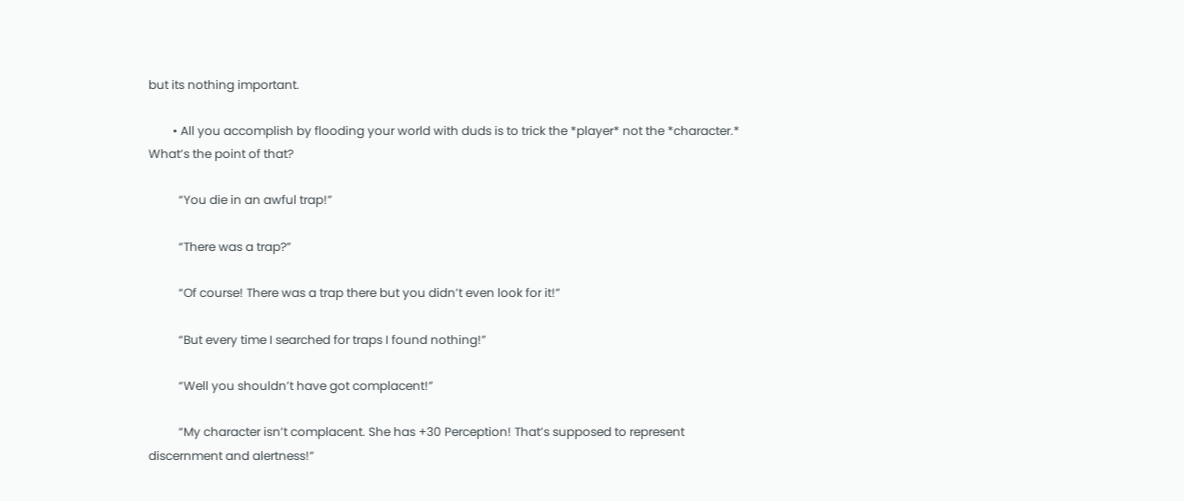but its nothing important.

        • All you accomplish by flooding your world with duds is to trick the *player* not the *character.* What’s the point of that?

          “You die in an awful trap!”

          “There was a trap?”

          “Of course! There was a trap there but you didn’t even look for it!”

          “But every time I searched for traps I found nothing!”

          “Well you shouldn’t have got complacent!”

          “My character isn’t complacent. She has +30 Perception! That’s supposed to represent discernment and alertness!”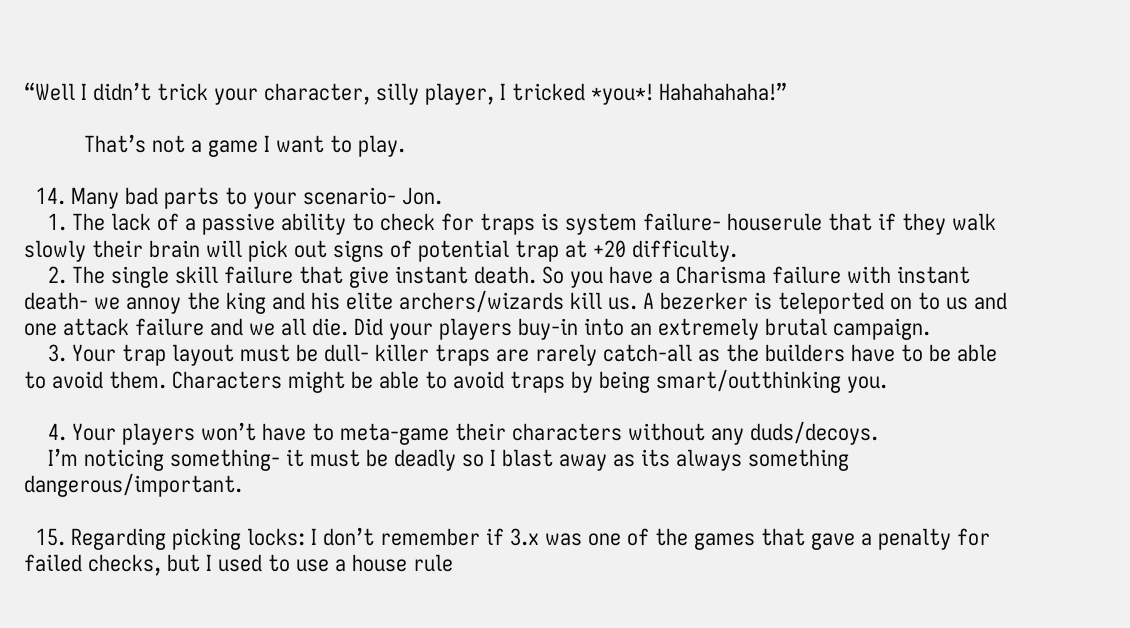“Well I didn’t trick your character, silly player, I tricked *you*! Hahahahaha!”

          That’s not a game I want to play.

  14. Many bad parts to your scenario- Jon.
    1. The lack of a passive ability to check for traps is system failure- houserule that if they walk slowly their brain will pick out signs of potential trap at +20 difficulty.
    2. The single skill failure that give instant death. So you have a Charisma failure with instant death- we annoy the king and his elite archers/wizards kill us. A bezerker is teleported on to us and one attack failure and we all die. Did your players buy-in into an extremely brutal campaign.
    3. Your trap layout must be dull- killer traps are rarely catch-all as the builders have to be able to avoid them. Characters might be able to avoid traps by being smart/outthinking you.

    4. Your players won’t have to meta-game their characters without any duds/decoys.
    I’m noticing something- it must be deadly so I blast away as its always something dangerous/important.

  15. Regarding picking locks: I don’t remember if 3.x was one of the games that gave a penalty for failed checks, but I used to use a house rule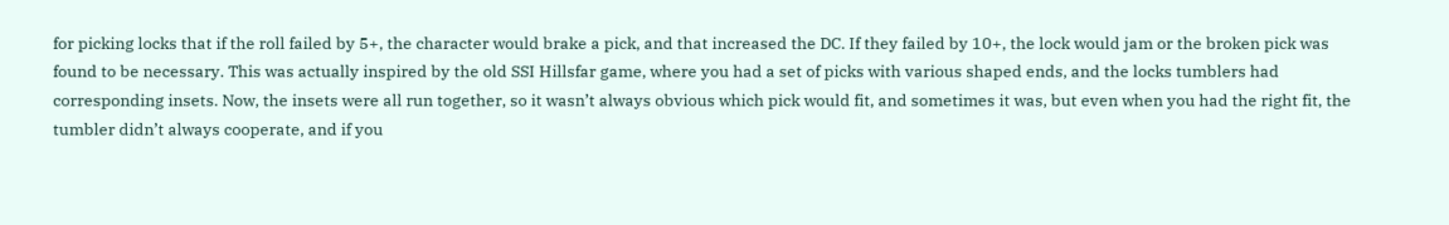for picking locks that if the roll failed by 5+, the character would brake a pick, and that increased the DC. If they failed by 10+, the lock would jam or the broken pick was found to be necessary. This was actually inspired by the old SSI Hillsfar game, where you had a set of picks with various shaped ends, and the locks tumblers had corresponding insets. Now, the insets were all run together, so it wasn’t always obvious which pick would fit, and sometimes it was, but even when you had the right fit, the tumbler didn’t always cooperate, and if you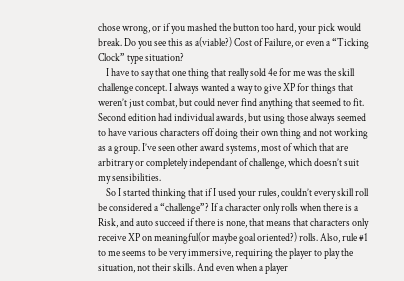chose wrong, or if you mashed the button too hard, your pick would break. Do you see this as a(viable?) Cost of Failure, or even a “Ticking Clock” type situation?
    I have to say that one thing that really sold 4e for me was the skill challenge concept. I always wanted a way to give XP for things that weren’t just combat, but could never find anything that seemed to fit. Second edition had individual awards, but using those always seemed to have various characters off doing their own thing and not working as a group. I’ve seen other award systems, most of which that are arbitrary or completely independant of challenge, which doesn’t suit my sensibilities.
    So I started thinking that if I used your rules, couldn’t every skill roll be considered a “challenge”? If a character only rolls when there is a Risk, and auto succeed if there is none, that means that characters only receive XP on meaningful(or maybe goal oriented?) rolls. Also, rule #1 to me seems to be very immersive, requiring the player to play the situation, not their skills. And even when a player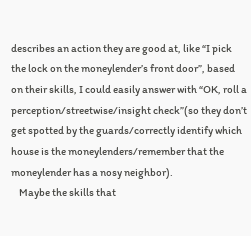describes an action they are good at, like “I pick the lock on the moneylender’s front door”, based on their skills, I could easily answer with “OK, roll a perception/streetwise/insight check”(so they don’t get spotted by the guards/correctly identify which house is the moneylenders/remember that the moneylender has a nosy neighbor).
    Maybe the skills that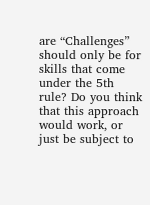are “Challenges” should only be for skills that come under the 5th rule? Do you think that this approach would work, or just be subject to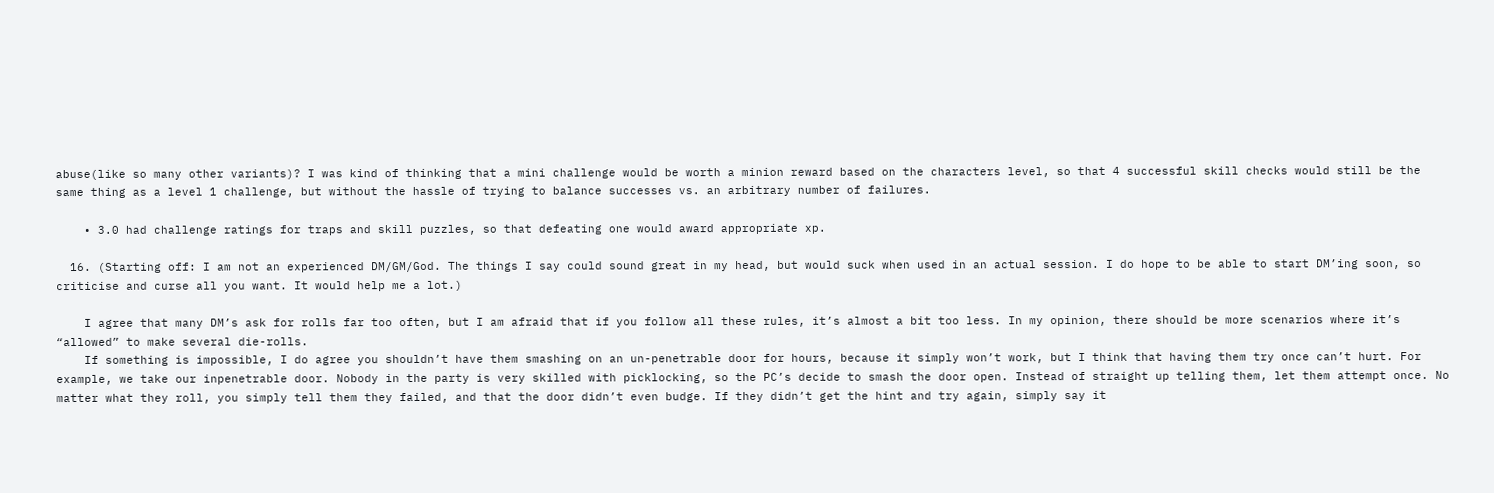abuse(like so many other variants)? I was kind of thinking that a mini challenge would be worth a minion reward based on the characters level, so that 4 successful skill checks would still be the same thing as a level 1 challenge, but without the hassle of trying to balance successes vs. an arbitrary number of failures.

    • 3.0 had challenge ratings for traps and skill puzzles, so that defeating one would award appropriate xp.

  16. (Starting off: I am not an experienced DM/GM/God. The things I say could sound great in my head, but would suck when used in an actual session. I do hope to be able to start DM’ing soon, so criticise and curse all you want. It would help me a lot.)

    I agree that many DM’s ask for rolls far too often, but I am afraid that if you follow all these rules, it’s almost a bit too less. In my opinion, there should be more scenarios where it’s “allowed” to make several die-rolls.
    If something is impossible, I do agree you shouldn’t have them smashing on an un-penetrable door for hours, because it simply won’t work, but I think that having them try once can’t hurt. For example, we take our inpenetrable door. Nobody in the party is very skilled with picklocking, so the PC’s decide to smash the door open. Instead of straight up telling them, let them attempt once. No matter what they roll, you simply tell them they failed, and that the door didn’t even budge. If they didn’t get the hint and try again, simply say it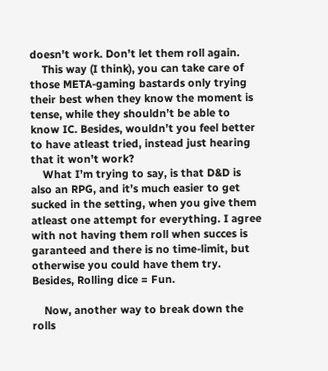doesn’t work. Don’t let them roll again.
    This way (I think), you can take care of those META-gaming bastards only trying their best when they know the moment is tense, while they shouldn’t be able to know IC. Besides, wouldn’t you feel better to have atleast tried, instead just hearing that it won’t work?
    What I’m trying to say, is that D&D is also an RPG, and it’s much easier to get sucked in the setting, when you give them atleast one attempt for everything. I agree with not having them roll when succes is garanteed and there is no time-limit, but otherwise you could have them try. Besides, Rolling dice = Fun.

    Now, another way to break down the rolls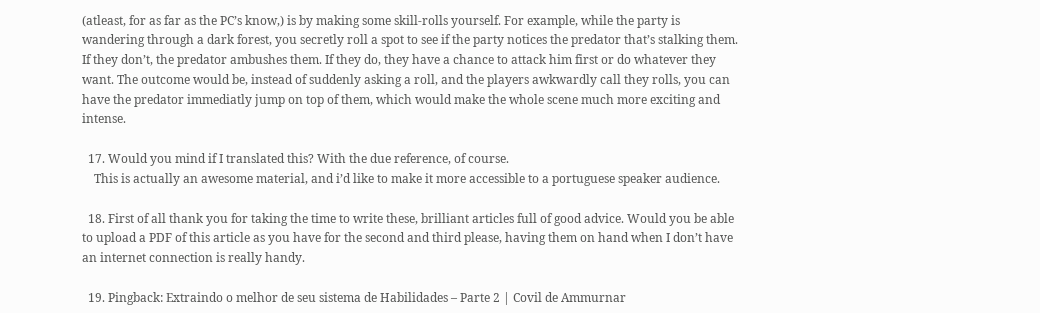(atleast, for as far as the PC’s know,) is by making some skill-rolls yourself. For example, while the party is wandering through a dark forest, you secretly roll a spot to see if the party notices the predator that’s stalking them. If they don’t, the predator ambushes them. If they do, they have a chance to attack him first or do whatever they want. The outcome would be, instead of suddenly asking a roll, and the players awkwardly call they rolls, you can have the predator immediatly jump on top of them, which would make the whole scene much more exciting and intense.

  17. Would you mind if I translated this? With the due reference, of course.
    This is actually an awesome material, and i’d like to make it more accessible to a portuguese speaker audience.

  18. First of all thank you for taking the time to write these, brilliant articles full of good advice. Would you be able to upload a PDF of this article as you have for the second and third please, having them on hand when I don’t have an internet connection is really handy.

  19. Pingback: Extraindo o melhor de seu sistema de Habilidades – Parte 2 | Covil de Ammurnar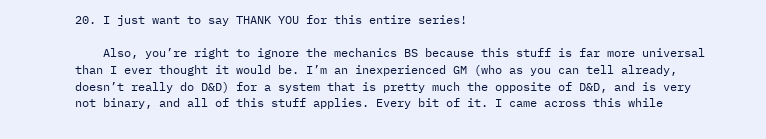20. I just want to say THANK YOU for this entire series!

    Also, you’re right to ignore the mechanics BS because this stuff is far more universal than I ever thought it would be. I’m an inexperienced GM (who as you can tell already, doesn’t really do D&D) for a system that is pretty much the opposite of D&D, and is very not binary, and all of this stuff applies. Every bit of it. I came across this while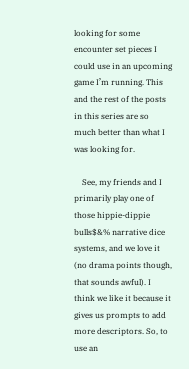looking for some encounter set pieces I could use in an upcoming game I’m running. This and the rest of the posts in this series are so much better than what I was looking for.

    See, my friends and I primarily play one of those hippie-dippie bulls$&% narrative dice systems, and we love it (no drama points though, that sounds awful). I think we like it because it gives us prompts to add more descriptors. So, to use an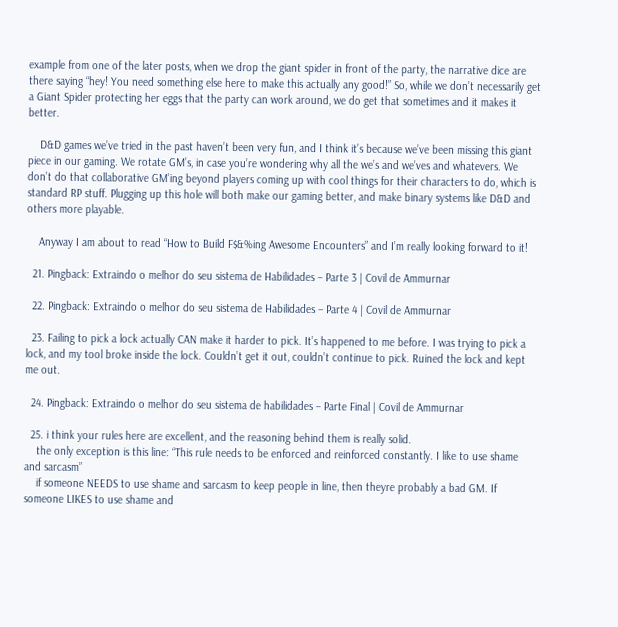example from one of the later posts, when we drop the giant spider in front of the party, the narrative dice are there saying “hey! You need something else here to make this actually any good!” So, while we don’t necessarily get a Giant Spider protecting her eggs that the party can work around, we do get that sometimes and it makes it better.

    D&D games we’ve tried in the past haven’t been very fun, and I think it’s because we’ve been missing this giant piece in our gaming. We rotate GM’s, in case you’re wondering why all the we’s and we’ves and whatevers. We don’t do that collaborative GM’ing beyond players coming up with cool things for their characters to do, which is standard RP stuff. Plugging up this hole will both make our gaming better, and make binary systems like D&D and others more playable.

    Anyway I am about to read “How to Build F$&%ing Awesome Encounters” and I’m really looking forward to it!

  21. Pingback: Extraindo o melhor do seu sistema de Habilidades – Parte 3 | Covil de Ammurnar

  22. Pingback: Extraindo o melhor do seu sistema de Habilidades – Parte 4 | Covil de Ammurnar

  23. Failing to pick a lock actually CAN make it harder to pick. It’s happened to me before. I was trying to pick a lock, and my tool broke inside the lock. Couldn’t get it out, couldn’t continue to pick. Ruined the lock and kept me out.

  24. Pingback: Extraindo o melhor do seu sistema de habilidades – Parte Final | Covil de Ammurnar

  25. i think your rules here are excellent, and the reasoning behind them is really solid.
    the only exception is this line: “This rule needs to be enforced and reinforced constantly. I like to use shame and sarcasm”
    if someone NEEDS to use shame and sarcasm to keep people in line, then theyre probably a bad GM. If someone LIKES to use shame and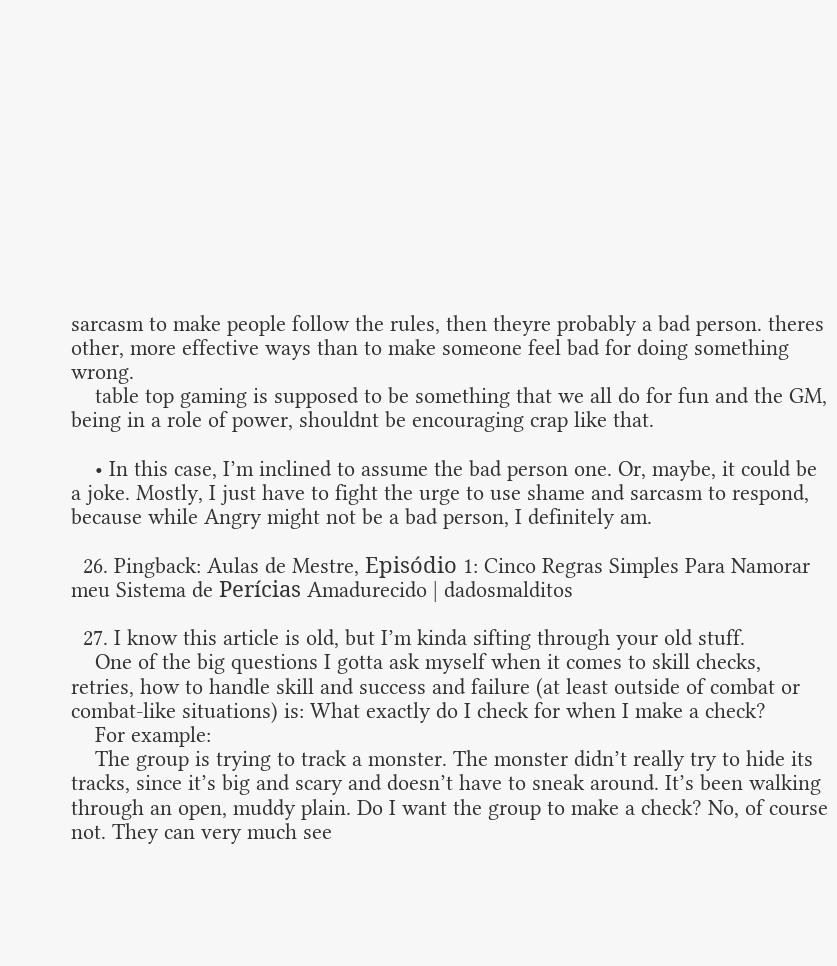sarcasm to make people follow the rules, then theyre probably a bad person. theres other, more effective ways than to make someone feel bad for doing something wrong.
    table top gaming is supposed to be something that we all do for fun and the GM, being in a role of power, shouldnt be encouraging crap like that.

    • In this case, I’m inclined to assume the bad person one. Or, maybe, it could be a joke. Mostly, I just have to fight the urge to use shame and sarcasm to respond, because while Angry might not be a bad person, I definitely am.

  26. Pingback: Aulas de Mestre, Episódio 1: Cinco Regras Simples Para Namorar meu Sistema de Perícias Amadurecido | dadosmalditos

  27. I know this article is old, but I’m kinda sifting through your old stuff.
    One of the big questions I gotta ask myself when it comes to skill checks, retries, how to handle skill and success and failure (at least outside of combat or combat-like situations) is: What exactly do I check for when I make a check?
    For example:
    The group is trying to track a monster. The monster didn’t really try to hide its tracks, since it’s big and scary and doesn’t have to sneak around. It’s been walking through an open, muddy plain. Do I want the group to make a check? No, of course not. They can very much see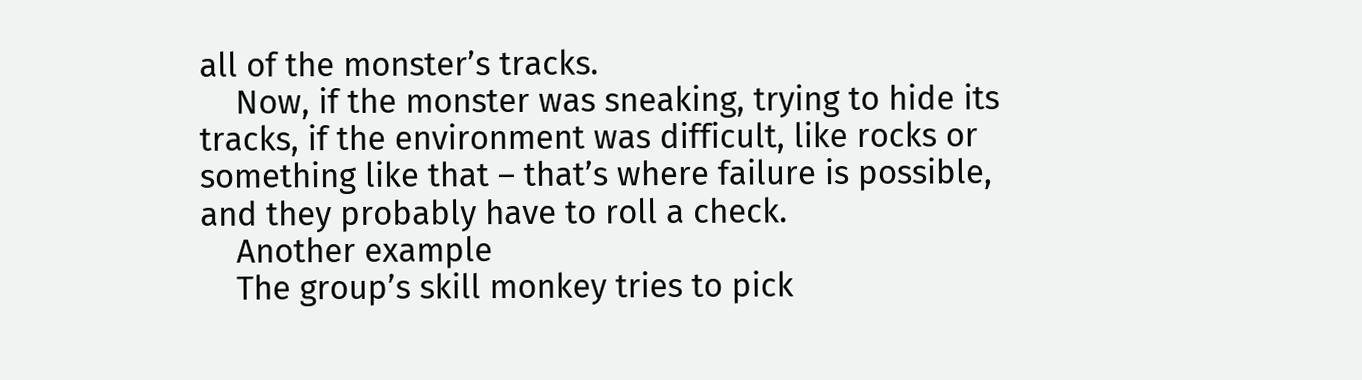all of the monster’s tracks.
    Now, if the monster was sneaking, trying to hide its tracks, if the environment was difficult, like rocks or something like that – that’s where failure is possible, and they probably have to roll a check.
    Another example
    The group’s skill monkey tries to pick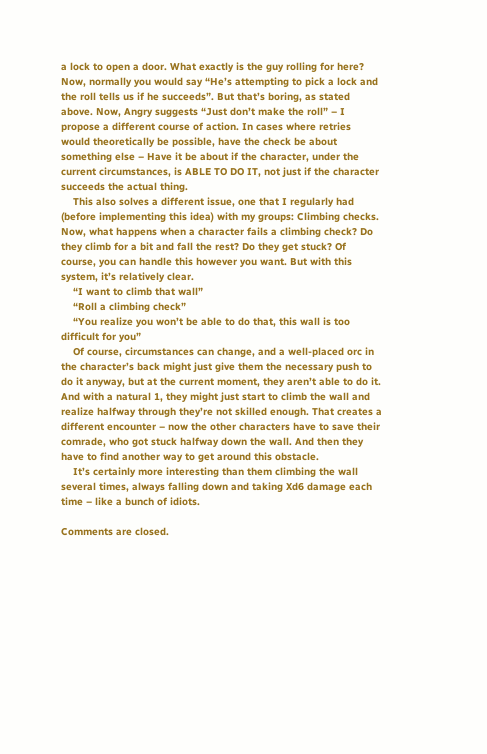a lock to open a door. What exactly is the guy rolling for here? Now, normally you would say “He’s attempting to pick a lock and the roll tells us if he succeeds”. But that’s boring, as stated above. Now, Angry suggests “Just don’t make the roll” – I propose a different course of action. In cases where retries would theoretically be possible, have the check be about something else – Have it be about if the character, under the current circumstances, is ABLE TO DO IT, not just if the character succeeds the actual thing.
    This also solves a different issue, one that I regularly had (before implementing this idea) with my groups: Climbing checks. Now, what happens when a character fails a climbing check? Do they climb for a bit and fall the rest? Do they get stuck? Of course, you can handle this however you want. But with this system, it’s relatively clear.
    “I want to climb that wall”
    “Roll a climbing check”
    “You realize you won’t be able to do that, this wall is too difficult for you”
    Of course, circumstances can change, and a well-placed orc in the character’s back might just give them the necessary push to do it anyway, but at the current moment, they aren’t able to do it. And with a natural 1, they might just start to climb the wall and realize halfway through they’re not skilled enough. That creates a different encounter – now the other characters have to save their comrade, who got stuck halfway down the wall. And then they have to find another way to get around this obstacle.
    It’s certainly more interesting than them climbing the wall several times, always falling down and taking Xd6 damage each time – like a bunch of idiots.

Comments are closed.